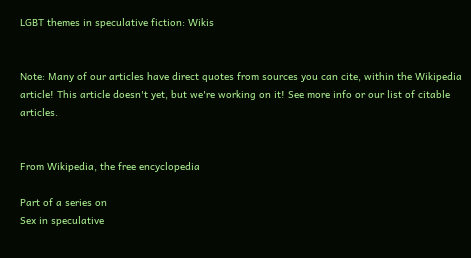LGBT themes in speculative fiction: Wikis


Note: Many of our articles have direct quotes from sources you can cite, within the Wikipedia article! This article doesn't yet, but we're working on it! See more info or our list of citable articles.


From Wikipedia, the free encyclopedia

Part of a series on
Sex in speculative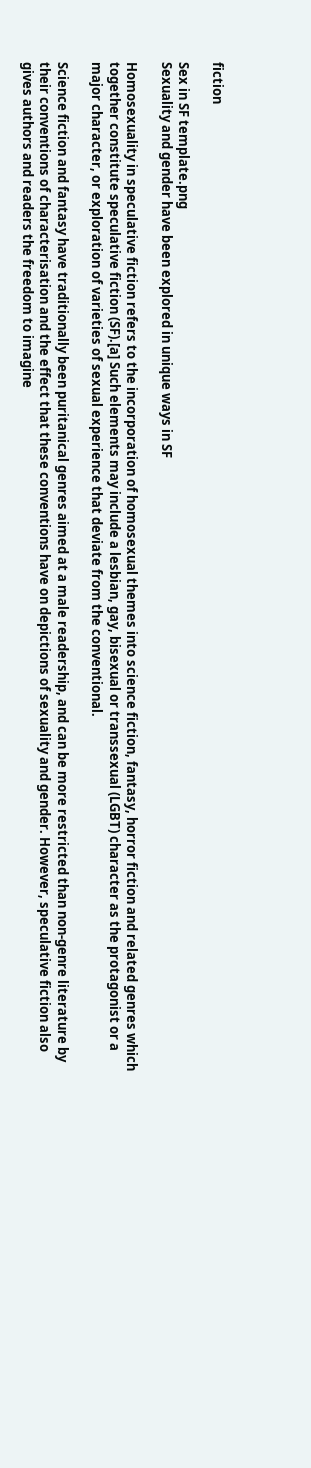fiction

Sex in SF template.png
Sexuality and gender have been explored in unique ways in SF

Homosexuality in speculative fiction refers to the incorporation of homosexual themes into science fiction, fantasy, horror fiction and related genres which together constitute speculative fiction (SF).[a] Such elements may include a lesbian, gay, bisexual or transsexual (LGBT) character as the protagonist or a major character, or exploration of varieties of sexual experience that deviate from the conventional.

Science fiction and fantasy have traditionally been puritanical genres aimed at a male readership, and can be more restricted than non-genre literature by their conventions of characterisation and the effect that these conventions have on depictions of sexuality and gender. However, speculative fiction also gives authors and readers the freedom to imagine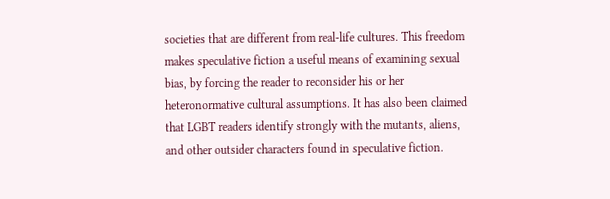societies that are different from real-life cultures. This freedom makes speculative fiction a useful means of examining sexual bias, by forcing the reader to reconsider his or her heteronormative cultural assumptions. It has also been claimed that LGBT readers identify strongly with the mutants, aliens, and other outsider characters found in speculative fiction.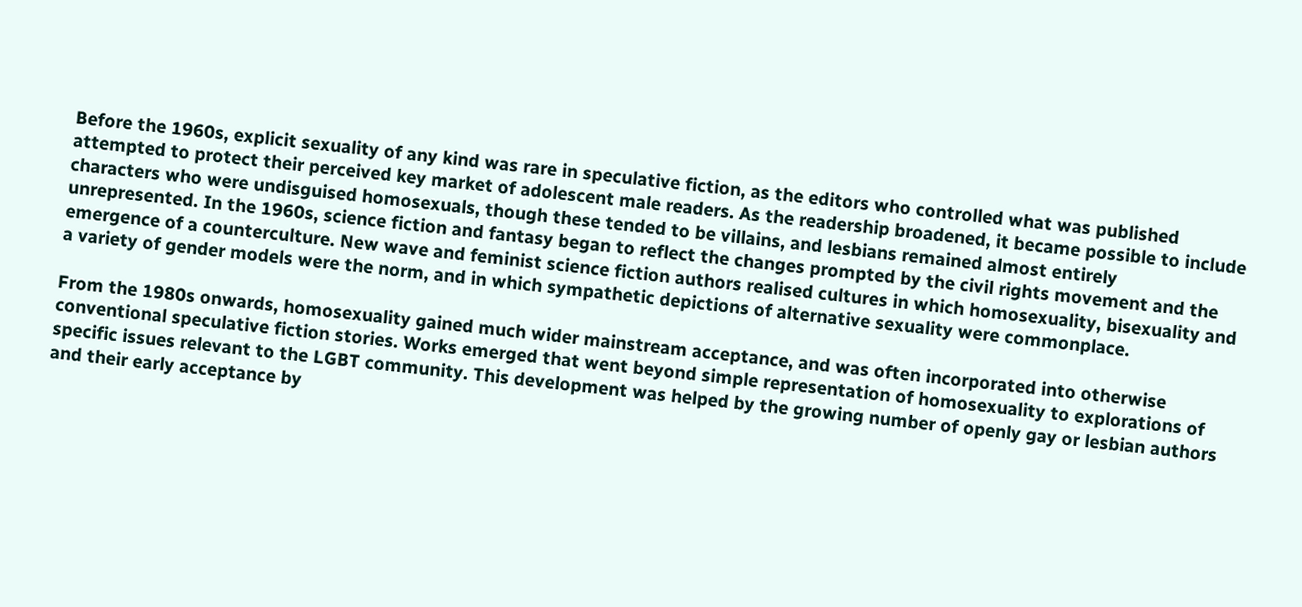Before the 1960s, explicit sexuality of any kind was rare in speculative fiction, as the editors who controlled what was published attempted to protect their perceived key market of adolescent male readers. As the readership broadened, it became possible to include characters who were undisguised homosexuals, though these tended to be villains, and lesbians remained almost entirely unrepresented. In the 1960s, science fiction and fantasy began to reflect the changes prompted by the civil rights movement and the emergence of a counterculture. New wave and feminist science fiction authors realised cultures in which homosexuality, bisexuality and a variety of gender models were the norm, and in which sympathetic depictions of alternative sexuality were commonplace.

From the 1980s onwards, homosexuality gained much wider mainstream acceptance, and was often incorporated into otherwise conventional speculative fiction stories. Works emerged that went beyond simple representation of homosexuality to explorations of specific issues relevant to the LGBT community. This development was helped by the growing number of openly gay or lesbian authors and their early acceptance by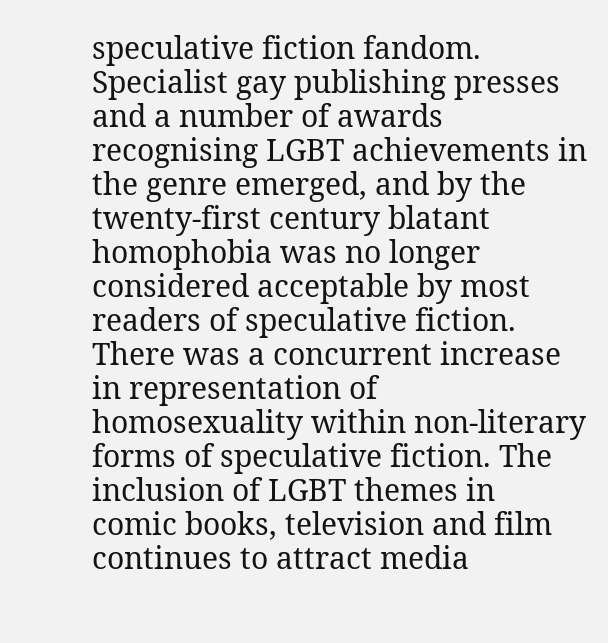speculative fiction fandom. Specialist gay publishing presses and a number of awards recognising LGBT achievements in the genre emerged, and by the twenty-first century blatant homophobia was no longer considered acceptable by most readers of speculative fiction. There was a concurrent increase in representation of homosexuality within non-literary forms of speculative fiction. The inclusion of LGBT themes in comic books, television and film continues to attract media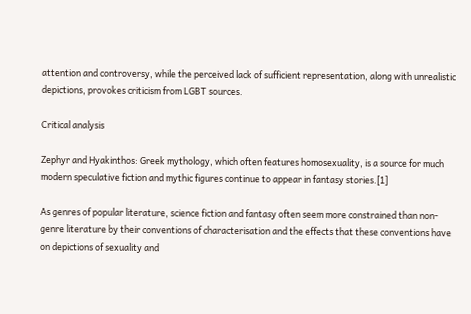attention and controversy, while the perceived lack of sufficient representation, along with unrealistic depictions, provokes criticism from LGBT sources.

Critical analysis

Zephyr and Hyakinthos: Greek mythology, which often features homosexuality, is a source for much modern speculative fiction and mythic figures continue to appear in fantasy stories.[1]

As genres of popular literature, science fiction and fantasy often seem more constrained than non-genre literature by their conventions of characterisation and the effects that these conventions have on depictions of sexuality and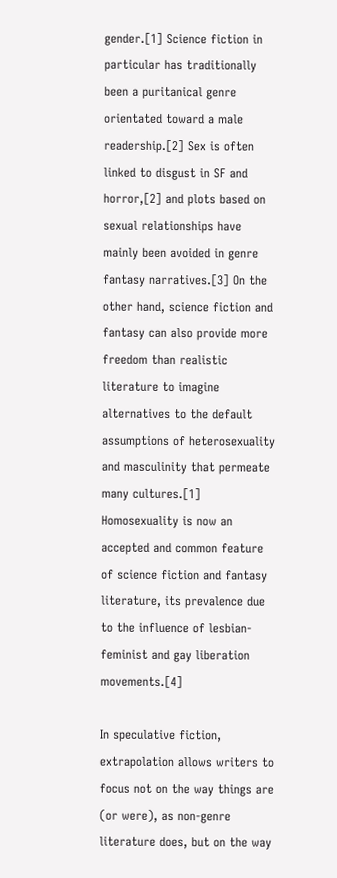gender.[1] Science fiction in particular has traditionally been a puritanical genre orientated toward a male readership.[2] Sex is often linked to disgust in SF and horror,[2] and plots based on sexual relationships have mainly been avoided in genre fantasy narratives.[3] On the other hand, science fiction and fantasy can also provide more freedom than realistic literature to imagine alternatives to the default assumptions of heterosexuality and masculinity that permeate many cultures.[1] Homosexuality is now an accepted and common feature of science fiction and fantasy literature, its prevalence due to the influence of lesbian-feminist and gay liberation movements.[4]

In speculative fiction, extrapolation allows writers to focus not on the way things are (or were), as non-genre literature does, but on the way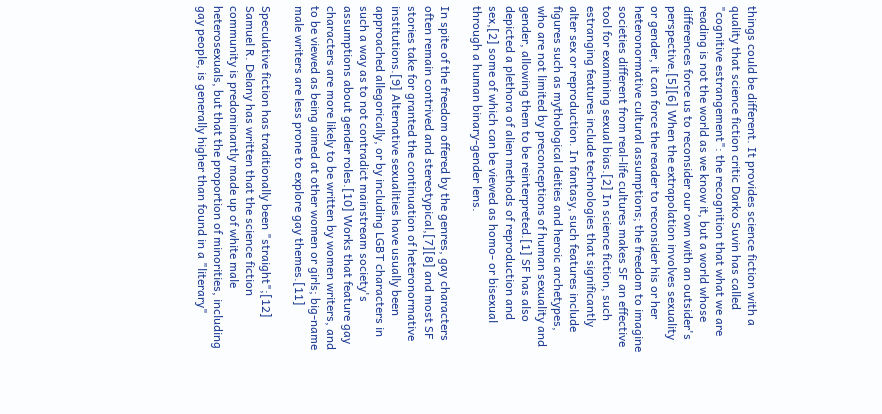things could be different. It provides science fiction with a quality that science fiction critic Darko Suvin has called "cognitive estrangement": the recognition that what we are reading is not the world as we know it, but a world whose differences force us to reconsider our own with an outsider's perspective.[5][6] When the extrapolation involves sexuality or gender, it can force the reader to reconsider his or her heteronormative cultural assumptions; the freedom to imagine societies different from real-life cultures makes SF an effective tool for examining sexual bias.[2] In science fiction, such estranging features include technologies that significantly alter sex or reproduction. In fantasy, such features include figures such as mythological deities and heroic archetypes, who are not limited by preconceptions of human sexuality and gender, allowing them to be reinterpreted.[1] SF has also depicted a plethora of alien methods of reproduction and sex,[2] some of which can be viewed as homo- or bisexual through a human binary-gender lens.

In spite of the freedom offered by the genres, gay characters often remain contrived and stereotypical,[7][8] and most SF stories take for granted the continuation of heteronormative institutions.[9] Alternative sexualities have usually been approached allegorically, or by including LGBT characters in such a way as to not contradict mainstream society's assumptions about gender roles.[10] Works that feature gay characters are more likely to be written by women writers, and to be viewed as being aimed at other women or girls; big-name male writers are less prone to explore gay themes.[11]

Speculative fiction has traditionally been "straight";[12] Samuel R. Delany has written that the science fiction community is predominantly made up of white male heterosexuals, but that the proportion of minorities, including gay people, is generally higher than found in a "literary"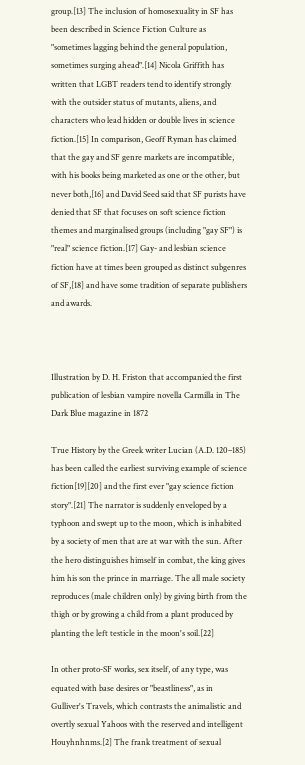group.[13] The inclusion of homosexuality in SF has been described in Science Fiction Culture as "sometimes lagging behind the general population, sometimes surging ahead".[14] Nicola Griffith has written that LGBT readers tend to identify strongly with the outsider status of mutants, aliens, and characters who lead hidden or double lives in science fiction.[15] In comparison, Geoff Ryman has claimed that the gay and SF genre markets are incompatible, with his books being marketed as one or the other, but never both,[16] and David Seed said that SF purists have denied that SF that focuses on soft science fiction themes and marginalised groups (including "gay SF") is "real" science fiction.[17] Gay- and lesbian science fiction have at times been grouped as distinct subgenres of SF,[18] and have some tradition of separate publishers and awards.



Illustration by D. H. Friston that accompanied the first publication of lesbian vampire novella Carmilla in The Dark Blue magazine in 1872

True History by the Greek writer Lucian (A.D. 120–185) has been called the earliest surviving example of science fiction[19][20] and the first ever "gay science fiction story".[21] The narrator is suddenly enveloped by a typhoon and swept up to the moon, which is inhabited by a society of men that are at war with the sun. After the hero distinguishes himself in combat, the king gives him his son the prince in marriage. The all male society reproduces (male children only) by giving birth from the thigh or by growing a child from a plant produced by planting the left testicle in the moon's soil.[22]

In other proto-SF works, sex itself, of any type, was equated with base desires or "beastliness", as in Gulliver's Travels, which contrasts the animalistic and overtly sexual Yahoos with the reserved and intelligent Houyhnhnms.[2] The frank treatment of sexual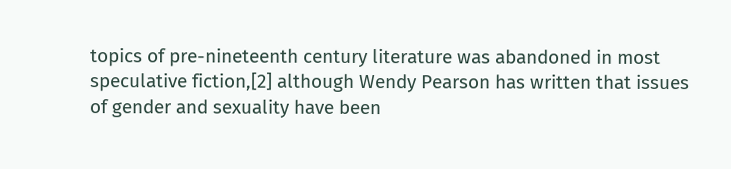topics of pre-nineteenth century literature was abandoned in most speculative fiction,[2] although Wendy Pearson has written that issues of gender and sexuality have been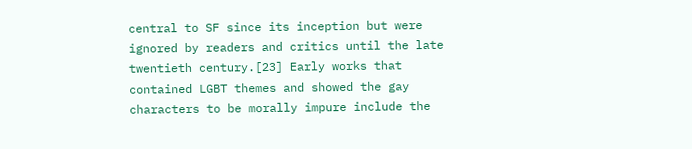central to SF since its inception but were ignored by readers and critics until the late twentieth century.[23] Early works that contained LGBT themes and showed the gay characters to be morally impure include the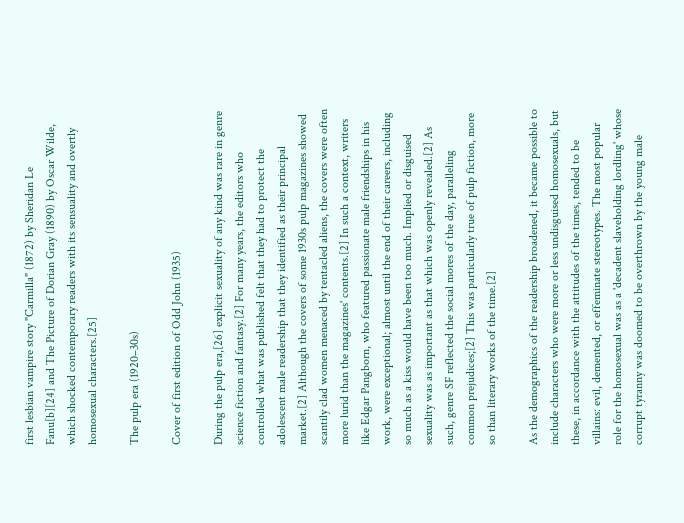first lesbian vampire story "Carmilla" (1872) by Sheridan Le Fanu[b][24] and The Picture of Dorian Gray (1890) by Oscar Wilde, which shocked contemporary readers with its sensuality and overtly homosexual characters.[25]

The pulp era (1920–30s)

Cover of first edition of Odd John (1935)

During the pulp era,[26] explicit sexuality of any kind was rare in genre science fiction and fantasy.[2] For many years, the editors who controlled what was published felt that they had to protect the adolescent male readership that they identified as their principal market.[2] Although the covers of some 1930s pulp magazines showed scantily clad women menaced by tentacled aliens, the covers were often more lurid than the magazines' contents.[2] In such a context, writers like Edgar Pangborn, who featured passionate male friendships in his work, were exceptional; almost until the end of their careers, including so much as a kiss would have been too much. Implied or disguised sexuality was as important as that which was openly revealed.[2] As such, genre SF reflected the social mores of the day, paralleling common prejudices;[2] This was particularly true of pulp fiction, more so than literary works of the time.[2]

As the demographics of the readership broadened, it became possible to include characters who were more or less undisguised homosexuals, but these, in accordance with the attitudes of the times, tended to be villains: evil, demented, or effeminate stereotypes. The most popular role for the homosexual was as a 'decadent slaveholding lordling' whose corrupt tyranny was doomed to be overthrown by the young male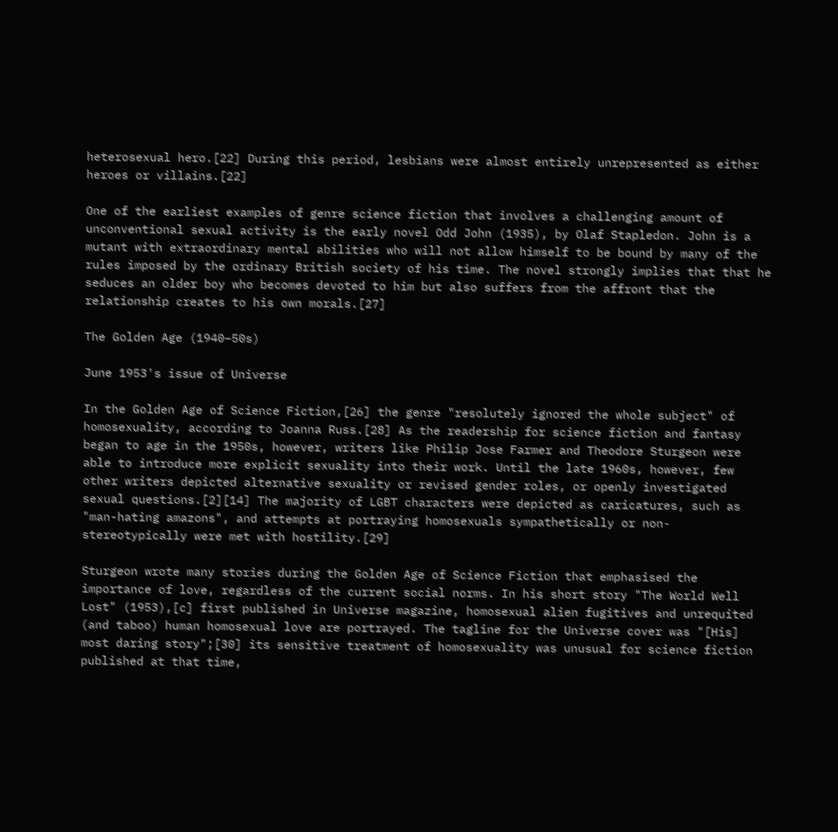heterosexual hero.[22] During this period, lesbians were almost entirely unrepresented as either heroes or villains.[22]

One of the earliest examples of genre science fiction that involves a challenging amount of unconventional sexual activity is the early novel Odd John (1935), by Olaf Stapledon. John is a mutant with extraordinary mental abilities who will not allow himself to be bound by many of the rules imposed by the ordinary British society of his time. The novel strongly implies that that he seduces an older boy who becomes devoted to him but also suffers from the affront that the relationship creates to his own morals.[27]

The Golden Age (1940–50s)

June 1953's issue of Universe

In the Golden Age of Science Fiction,[26] the genre "resolutely ignored the whole subject" of homosexuality, according to Joanna Russ.[28] As the readership for science fiction and fantasy began to age in the 1950s, however, writers like Philip Jose Farmer and Theodore Sturgeon were able to introduce more explicit sexuality into their work. Until the late 1960s, however, few other writers depicted alternative sexuality or revised gender roles, or openly investigated sexual questions.[2][14] The majority of LGBT characters were depicted as caricatures, such as "man-hating amazons", and attempts at portraying homosexuals sympathetically or non-stereotypically were met with hostility.[29]

Sturgeon wrote many stories during the Golden Age of Science Fiction that emphasised the importance of love, regardless of the current social norms. In his short story "The World Well Lost" (1953),[c] first published in Universe magazine, homosexual alien fugitives and unrequited (and taboo) human homosexual love are portrayed. The tagline for the Universe cover was "[His] most daring story";[30] its sensitive treatment of homosexuality was unusual for science fiction published at that time,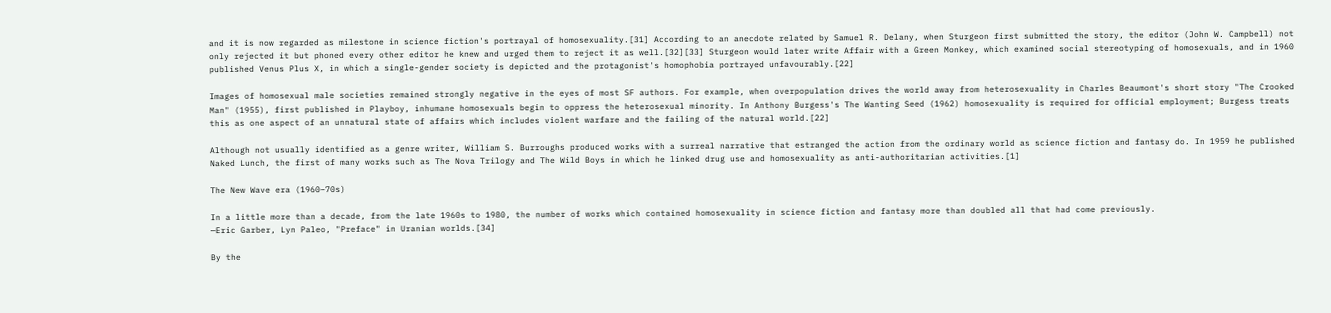and it is now regarded as milestone in science fiction's portrayal of homosexuality.[31] According to an anecdote related by Samuel R. Delany, when Sturgeon first submitted the story, the editor (John W. Campbell) not only rejected it but phoned every other editor he knew and urged them to reject it as well.[32][33] Sturgeon would later write Affair with a Green Monkey, which examined social stereotyping of homosexuals, and in 1960 published Venus Plus X, in which a single-gender society is depicted and the protagonist's homophobia portrayed unfavourably.[22]

Images of homosexual male societies remained strongly negative in the eyes of most SF authors. For example, when overpopulation drives the world away from heterosexuality in Charles Beaumont's short story "The Crooked Man" (1955), first published in Playboy, inhumane homosexuals begin to oppress the heterosexual minority. In Anthony Burgess's The Wanting Seed (1962) homosexuality is required for official employment; Burgess treats this as one aspect of an unnatural state of affairs which includes violent warfare and the failing of the natural world.[22]

Although not usually identified as a genre writer, William S. Burroughs produced works with a surreal narrative that estranged the action from the ordinary world as science fiction and fantasy do. In 1959 he published Naked Lunch, the first of many works such as The Nova Trilogy and The Wild Boys in which he linked drug use and homosexuality as anti-authoritarian activities.[1]

The New Wave era (1960–70s)

In a little more than a decade, from the late 1960s to 1980, the number of works which contained homosexuality in science fiction and fantasy more than doubled all that had come previously.
—Eric Garber, Lyn Paleo, "Preface" in Uranian worlds.[34]

By the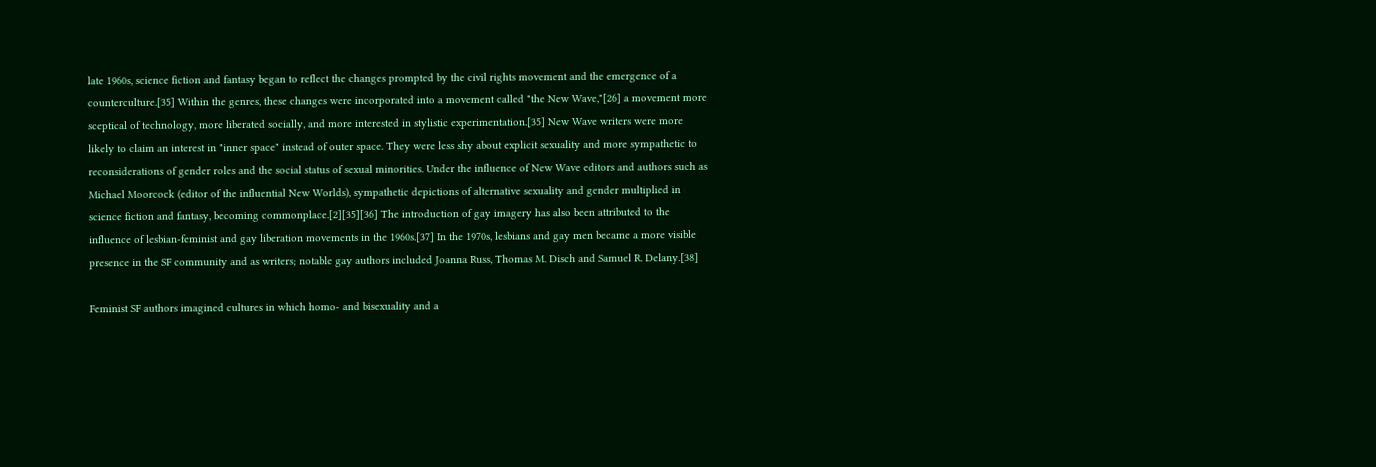late 1960s, science fiction and fantasy began to reflect the changes prompted by the civil rights movement and the emergence of a counterculture.[35] Within the genres, these changes were incorporated into a movement called "the New Wave,"[26] a movement more sceptical of technology, more liberated socially, and more interested in stylistic experimentation.[35] New Wave writers were more likely to claim an interest in "inner space" instead of outer space. They were less shy about explicit sexuality and more sympathetic to reconsiderations of gender roles and the social status of sexual minorities. Under the influence of New Wave editors and authors such as Michael Moorcock (editor of the influential New Worlds), sympathetic depictions of alternative sexuality and gender multiplied in science fiction and fantasy, becoming commonplace.[2][35][36] The introduction of gay imagery has also been attributed to the influence of lesbian-feminist and gay liberation movements in the 1960s.[37] In the 1970s, lesbians and gay men became a more visible presence in the SF community and as writers; notable gay authors included Joanna Russ, Thomas M. Disch and Samuel R. Delany.[38]

Feminist SF authors imagined cultures in which homo- and bisexuality and a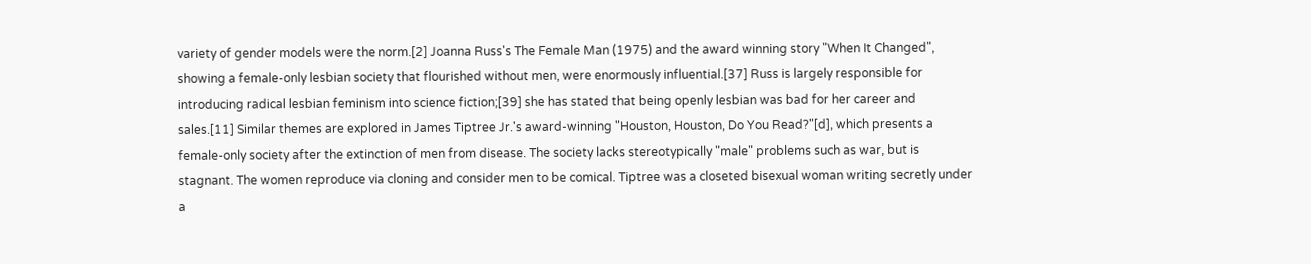variety of gender models were the norm.[2] Joanna Russ's The Female Man (1975) and the award winning story "When It Changed", showing a female-only lesbian society that flourished without men, were enormously influential.[37] Russ is largely responsible for introducing radical lesbian feminism into science fiction;[39] she has stated that being openly lesbian was bad for her career and sales.[11] Similar themes are explored in James Tiptree Jr.'s award-winning "Houston, Houston, Do You Read?"[d], which presents a female-only society after the extinction of men from disease. The society lacks stereotypically "male" problems such as war, but is stagnant. The women reproduce via cloning and consider men to be comical. Tiptree was a closeted bisexual woman writing secretly under a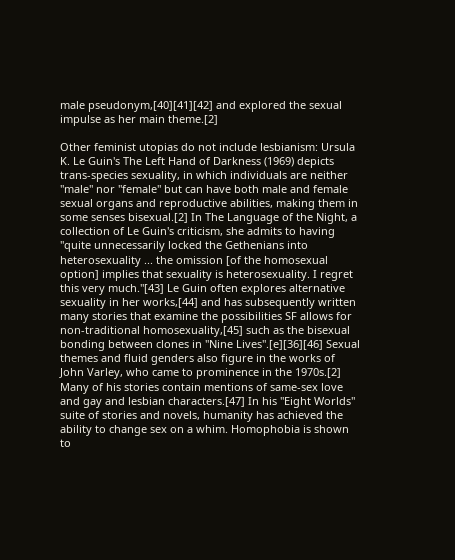male pseudonym,[40][41][42] and explored the sexual impulse as her main theme.[2]

Other feminist utopias do not include lesbianism: Ursula K. Le Guin's The Left Hand of Darkness (1969) depicts trans-species sexuality, in which individuals are neither "male" nor "female" but can have both male and female sexual organs and reproductive abilities, making them in some senses bisexual.[2] In The Language of the Night, a collection of Le Guin's criticism, she admits to having "quite unnecessarily locked the Gethenians into heterosexuality ... the omission [of the homosexual option] implies that sexuality is heterosexuality. I regret this very much."[43] Le Guin often explores alternative sexuality in her works,[44] and has subsequently written many stories that examine the possibilities SF allows for non-traditional homosexuality,[45] such as the bisexual bonding between clones in "Nine Lives".[e][36][46] Sexual themes and fluid genders also figure in the works of John Varley, who came to prominence in the 1970s.[2] Many of his stories contain mentions of same-sex love and gay and lesbian characters.[47] In his "Eight Worlds" suite of stories and novels, humanity has achieved the ability to change sex on a whim. Homophobia is shown to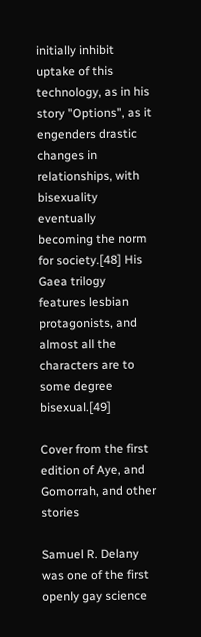initially inhibit uptake of this technology, as in his story "Options", as it engenders drastic changes in relationships, with bisexuality eventually becoming the norm for society.[48] His Gaea trilogy features lesbian protagonists, and almost all the characters are to some degree bisexual.[49]

Cover from the first edition of Aye, and Gomorrah, and other stories

Samuel R. Delany was one of the first openly gay science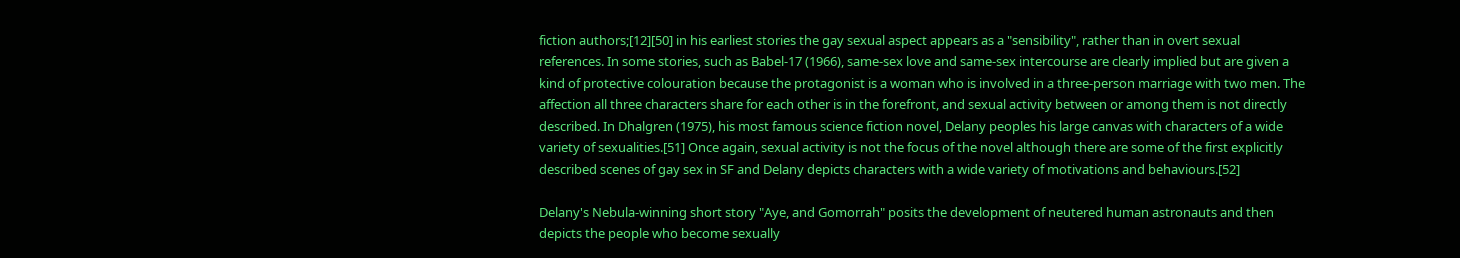fiction authors;[12][50] in his earliest stories the gay sexual aspect appears as a "sensibility", rather than in overt sexual references. In some stories, such as Babel-17 (1966), same-sex love and same-sex intercourse are clearly implied but are given a kind of protective colouration because the protagonist is a woman who is involved in a three-person marriage with two men. The affection all three characters share for each other is in the forefront, and sexual activity between or among them is not directly described. In Dhalgren (1975), his most famous science fiction novel, Delany peoples his large canvas with characters of a wide variety of sexualities.[51] Once again, sexual activity is not the focus of the novel although there are some of the first explicitly described scenes of gay sex in SF and Delany depicts characters with a wide variety of motivations and behaviours.[52]

Delany's Nebula-winning short story "Aye, and Gomorrah" posits the development of neutered human astronauts and then depicts the people who become sexually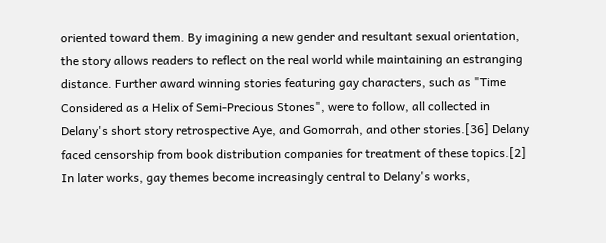oriented toward them. By imagining a new gender and resultant sexual orientation, the story allows readers to reflect on the real world while maintaining an estranging distance. Further award winning stories featuring gay characters, such as "Time Considered as a Helix of Semi-Precious Stones", were to follow, all collected in Delany's short story retrospective Aye, and Gomorrah, and other stories.[36] Delany faced censorship from book distribution companies for treatment of these topics.[2] In later works, gay themes become increasingly central to Delany's works,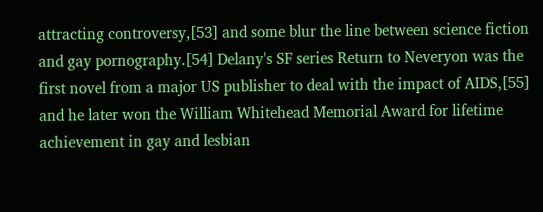attracting controversy,[53] and some blur the line between science fiction and gay pornography.[54] Delany's SF series Return to Neveryon was the first novel from a major US publisher to deal with the impact of AIDS,[55] and he later won the William Whitehead Memorial Award for lifetime achievement in gay and lesbian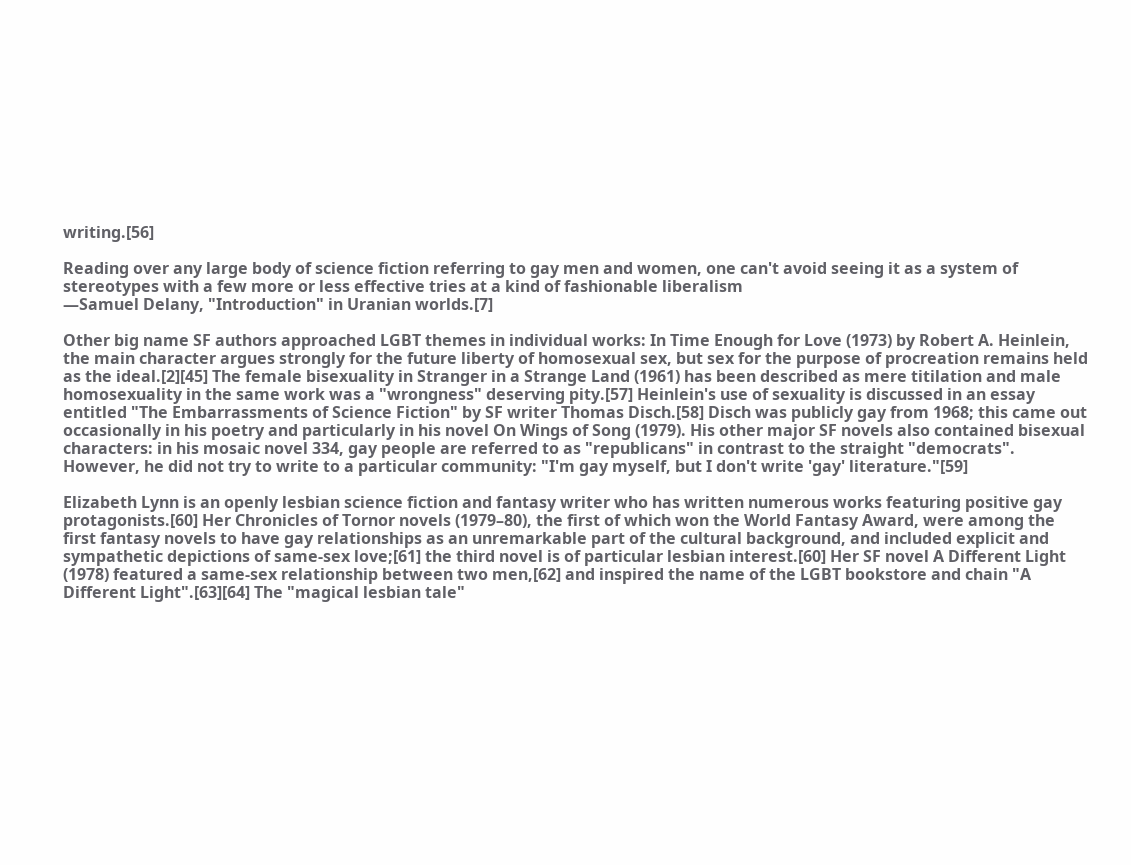writing.[56]

Reading over any large body of science fiction referring to gay men and women, one can't avoid seeing it as a system of stereotypes with a few more or less effective tries at a kind of fashionable liberalism
—Samuel Delany, "Introduction" in Uranian worlds.[7]

Other big name SF authors approached LGBT themes in individual works: In Time Enough for Love (1973) by Robert A. Heinlein, the main character argues strongly for the future liberty of homosexual sex, but sex for the purpose of procreation remains held as the ideal.[2][45] The female bisexuality in Stranger in a Strange Land (1961) has been described as mere titilation and male homosexuality in the same work was a "wrongness" deserving pity.[57] Heinlein's use of sexuality is discussed in an essay entitled "The Embarrassments of Science Fiction" by SF writer Thomas Disch.[58] Disch was publicly gay from 1968; this came out occasionally in his poetry and particularly in his novel On Wings of Song (1979). His other major SF novels also contained bisexual characters: in his mosaic novel 334, gay people are referred to as "republicans" in contrast to the straight "democrats". However, he did not try to write to a particular community: "I'm gay myself, but I don't write 'gay' literature."[59]

Elizabeth Lynn is an openly lesbian science fiction and fantasy writer who has written numerous works featuring positive gay protagonists.[60] Her Chronicles of Tornor novels (1979–80), the first of which won the World Fantasy Award, were among the first fantasy novels to have gay relationships as an unremarkable part of the cultural background, and included explicit and sympathetic depictions of same-sex love;[61] the third novel is of particular lesbian interest.[60] Her SF novel A Different Light (1978) featured a same-sex relationship between two men,[62] and inspired the name of the LGBT bookstore and chain "A Different Light".[63][64] The "magical lesbian tale"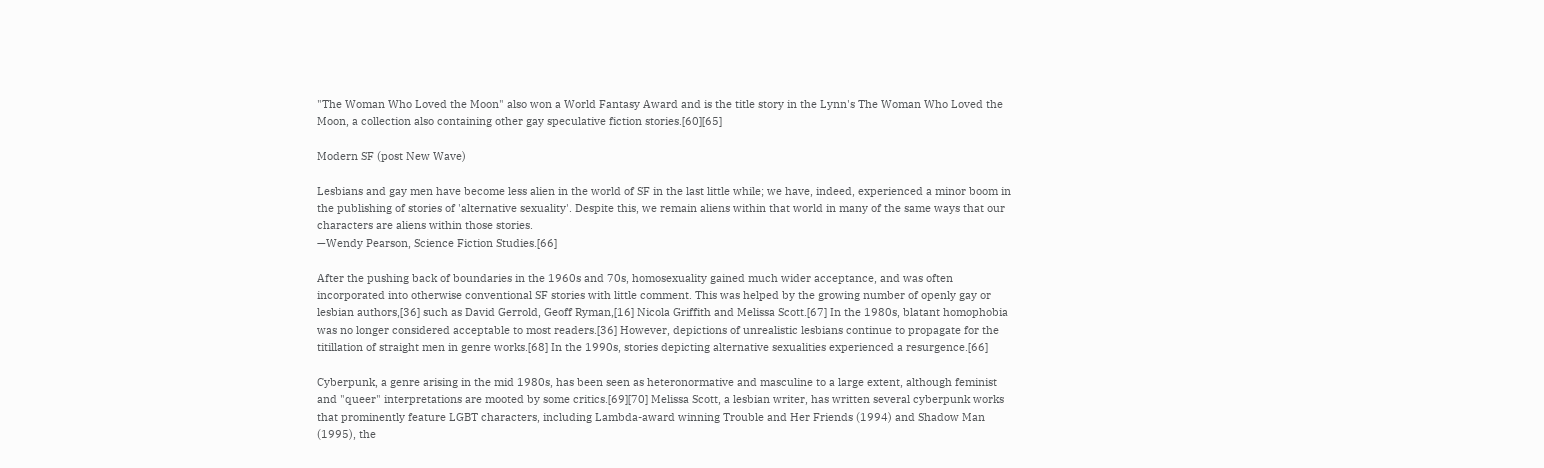"The Woman Who Loved the Moon" also won a World Fantasy Award and is the title story in the Lynn's The Woman Who Loved the Moon, a collection also containing other gay speculative fiction stories.[60][65]

Modern SF (post New Wave)

Lesbians and gay men have become less alien in the world of SF in the last little while; we have, indeed, experienced a minor boom in the publishing of stories of 'alternative sexuality'. Despite this, we remain aliens within that world in many of the same ways that our characters are aliens within those stories.
—Wendy Pearson, Science Fiction Studies.[66]

After the pushing back of boundaries in the 1960s and 70s, homosexuality gained much wider acceptance, and was often incorporated into otherwise conventional SF stories with little comment. This was helped by the growing number of openly gay or lesbian authors,[36] such as David Gerrold, Geoff Ryman,[16] Nicola Griffith and Melissa Scott.[67] In the 1980s, blatant homophobia was no longer considered acceptable to most readers.[36] However, depictions of unrealistic lesbians continue to propagate for the titillation of straight men in genre works.[68] In the 1990s, stories depicting alternative sexualities experienced a resurgence.[66]

Cyberpunk, a genre arising in the mid 1980s, has been seen as heteronormative and masculine to a large extent, although feminist and "queer" interpretations are mooted by some critics.[69][70] Melissa Scott, a lesbian writer, has written several cyberpunk works that prominently feature LGBT characters, including Lambda-award winning Trouble and Her Friends (1994) and Shadow Man (1995), the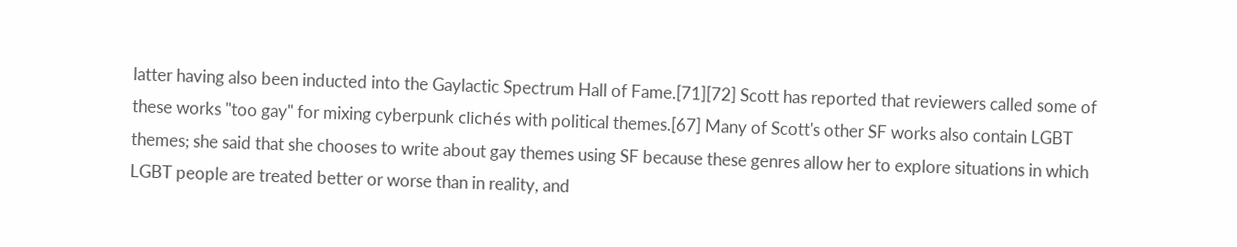latter having also been inducted into the Gaylactic Spectrum Hall of Fame.[71][72] Scott has reported that reviewers called some of these works "too gay" for mixing cyberpunk clichés with political themes.[67] Many of Scott's other SF works also contain LGBT themes; she said that she chooses to write about gay themes using SF because these genres allow her to explore situations in which LGBT people are treated better or worse than in reality, and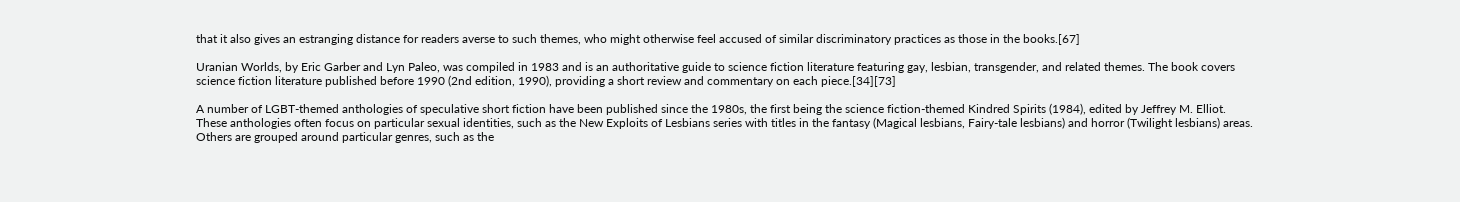that it also gives an estranging distance for readers averse to such themes, who might otherwise feel accused of similar discriminatory practices as those in the books.[67]

Uranian Worlds, by Eric Garber and Lyn Paleo, was compiled in 1983 and is an authoritative guide to science fiction literature featuring gay, lesbian, transgender, and related themes. The book covers science fiction literature published before 1990 (2nd edition, 1990), providing a short review and commentary on each piece.[34][73]

A number of LGBT-themed anthologies of speculative short fiction have been published since the 1980s, the first being the science fiction-themed Kindred Spirits (1984), edited by Jeffrey M. Elliot. These anthologies often focus on particular sexual identities, such as the New Exploits of Lesbians series with titles in the fantasy (Magical lesbians, Fairy-tale lesbians) and horror (Twilight lesbians) areas. Others are grouped around particular genres, such as the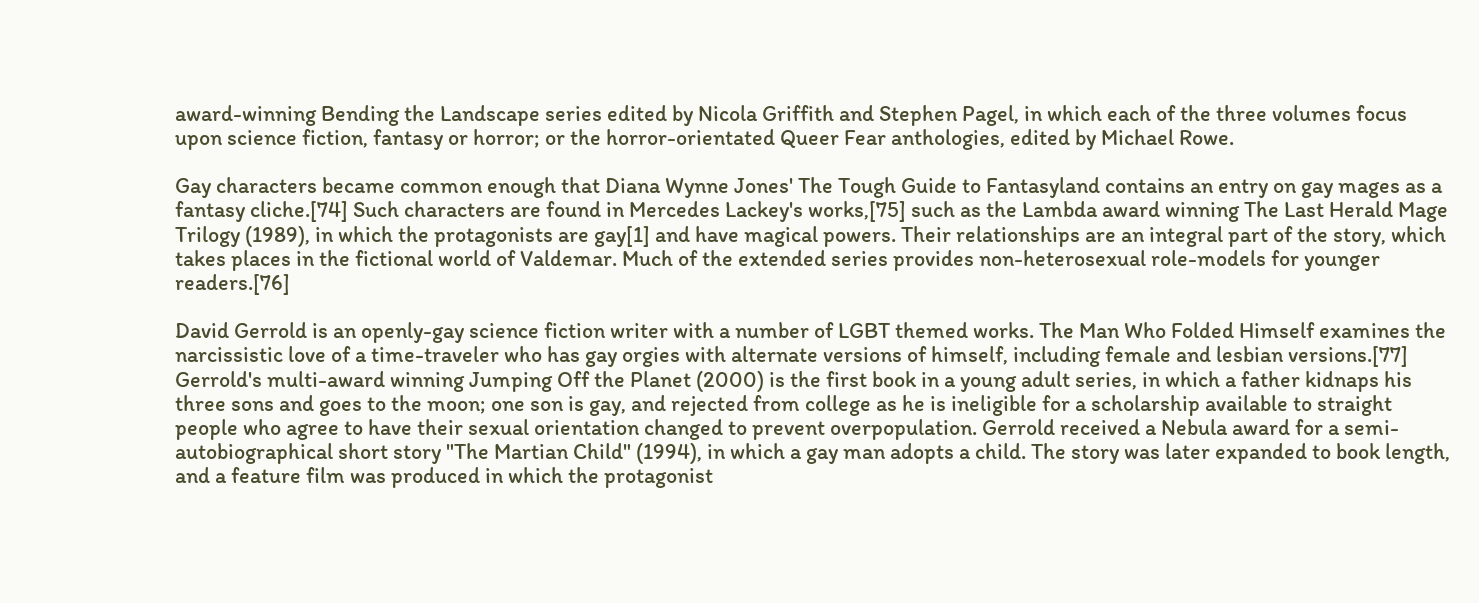award-winning Bending the Landscape series edited by Nicola Griffith and Stephen Pagel, in which each of the three volumes focus upon science fiction, fantasy or horror; or the horror-orientated Queer Fear anthologies, edited by Michael Rowe.

Gay characters became common enough that Diana Wynne Jones' The Tough Guide to Fantasyland contains an entry on gay mages as a fantasy cliche.[74] Such characters are found in Mercedes Lackey's works,[75] such as the Lambda award winning The Last Herald Mage Trilogy (1989), in which the protagonists are gay[1] and have magical powers. Their relationships are an integral part of the story, which takes places in the fictional world of Valdemar. Much of the extended series provides non-heterosexual role-models for younger readers.[76]

David Gerrold is an openly-gay science fiction writer with a number of LGBT themed works. The Man Who Folded Himself examines the narcissistic love of a time-traveler who has gay orgies with alternate versions of himself, including female and lesbian versions.[77] Gerrold's multi-award winning Jumping Off the Planet (2000) is the first book in a young adult series, in which a father kidnaps his three sons and goes to the moon; one son is gay, and rejected from college as he is ineligible for a scholarship available to straight people who agree to have their sexual orientation changed to prevent overpopulation. Gerrold received a Nebula award for a semi-autobiographical short story "The Martian Child" (1994), in which a gay man adopts a child. The story was later expanded to book length, and a feature film was produced in which the protagonist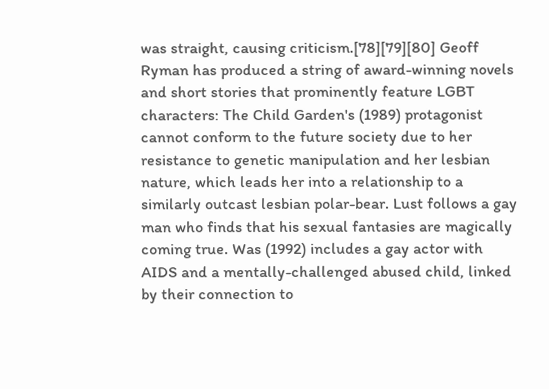was straight, causing criticism.[78][79][80] Geoff Ryman has produced a string of award-winning novels and short stories that prominently feature LGBT characters: The Child Garden's (1989) protagonist cannot conform to the future society due to her resistance to genetic manipulation and her lesbian nature, which leads her into a relationship to a similarly outcast lesbian polar-bear. Lust follows a gay man who finds that his sexual fantasies are magically coming true. Was (1992) includes a gay actor with AIDS and a mentally-challenged abused child, linked by their connection to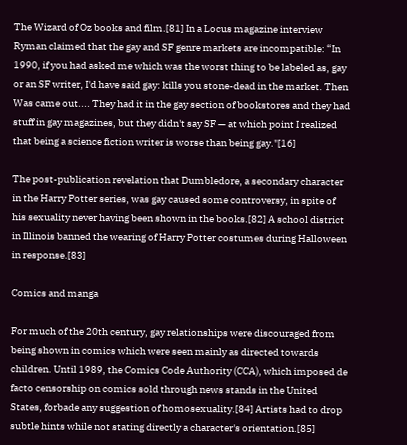The Wizard of Oz books and film.[81] In a Locus magazine interview Ryman claimed that the gay and SF genre markets are incompatible: “In 1990, if you had asked me which was the worst thing to be labeled as, gay or an SF writer, I'd have said gay: kills you stone-dead in the market. Then Was came out.... They had it in the gay section of bookstores and they had stuff in gay magazines, but they didn't say SF — at which point I realized that being a science fiction writer is worse than being gay."[16]

The post-publication revelation that Dumbledore, a secondary character in the Harry Potter series, was gay caused some controversy, in spite of his sexuality never having been shown in the books.[82] A school district in Illinois banned the wearing of Harry Potter costumes during Halloween in response.[83]

Comics and manga

For much of the 20th century, gay relationships were discouraged from being shown in comics which were seen mainly as directed towards children. Until 1989, the Comics Code Authority (CCA), which imposed de facto censorship on comics sold through news stands in the United States, forbade any suggestion of homosexuality.[84] Artists had to drop subtle hints while not stating directly a character's orientation.[85]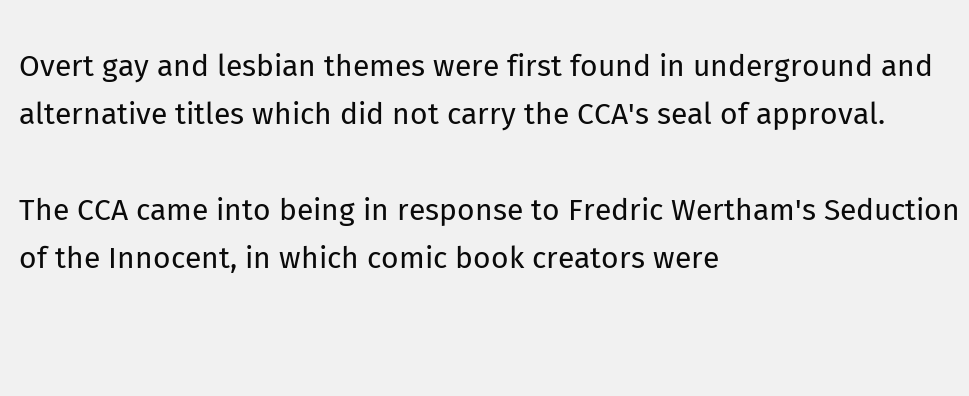Overt gay and lesbian themes were first found in underground and alternative titles which did not carry the CCA's seal of approval.

The CCA came into being in response to Fredric Wertham's Seduction of the Innocent, in which comic book creators were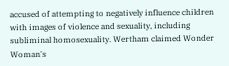accused of attempting to negatively influence children with images of violence and sexuality, including subliminal homosexuality. Wertham claimed Wonder Woman's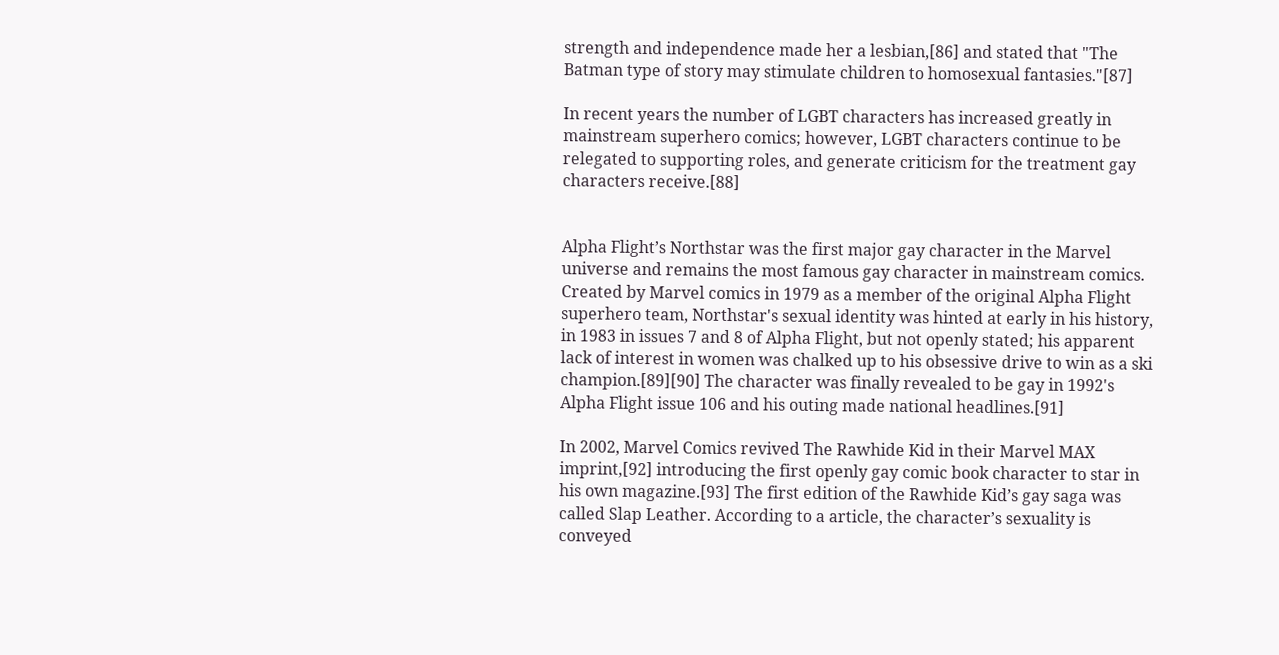strength and independence made her a lesbian,[86] and stated that "The Batman type of story may stimulate children to homosexual fantasies."[87]

In recent years the number of LGBT characters has increased greatly in mainstream superhero comics; however, LGBT characters continue to be relegated to supporting roles, and generate criticism for the treatment gay characters receive.[88]


Alpha Flight’s Northstar was the first major gay character in the Marvel universe and remains the most famous gay character in mainstream comics. Created by Marvel comics in 1979 as a member of the original Alpha Flight superhero team, Northstar's sexual identity was hinted at early in his history, in 1983 in issues 7 and 8 of Alpha Flight, but not openly stated; his apparent lack of interest in women was chalked up to his obsessive drive to win as a ski champion.[89][90] The character was finally revealed to be gay in 1992's Alpha Flight issue 106 and his outing made national headlines.[91]

In 2002, Marvel Comics revived The Rawhide Kid in their Marvel MAX imprint,[92] introducing the first openly gay comic book character to star in his own magazine.[93] The first edition of the Rawhide Kid’s gay saga was called Slap Leather. According to a article, the character’s sexuality is conveyed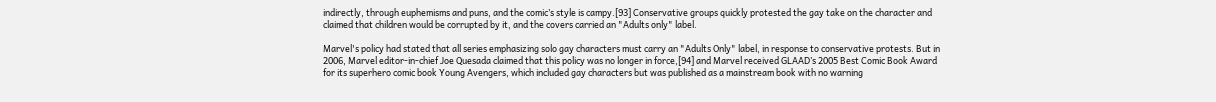indirectly, through euphemisms and puns, and the comic’s style is campy.[93] Conservative groups quickly protested the gay take on the character and claimed that children would be corrupted by it, and the covers carried an "Adults only" label.

Marvel's policy had stated that all series emphasizing solo gay characters must carry an "Adults Only" label, in response to conservative protests. But in 2006, Marvel editor-in-chief Joe Quesada claimed that this policy was no longer in force,[94] and Marvel received GLAAD’s 2005 Best Comic Book Award for its superhero comic book Young Avengers, which included gay characters but was published as a mainstream book with no warning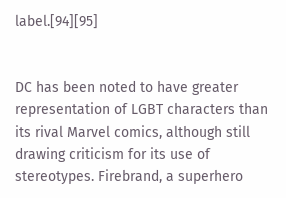label.[94][95]


DC has been noted to have greater representation of LGBT characters than its rival Marvel comics, although still drawing criticism for its use of stereotypes. Firebrand, a superhero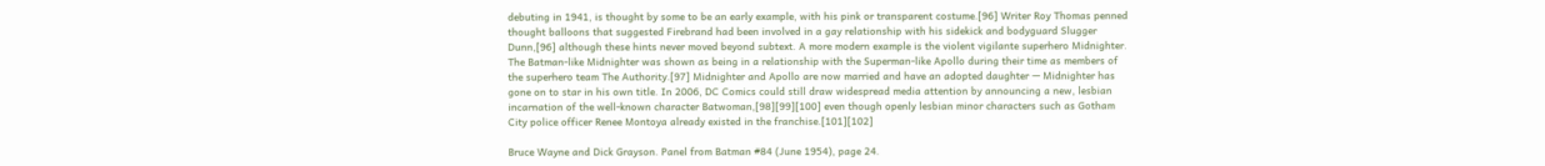debuting in 1941, is thought by some to be an early example, with his pink or transparent costume.[96] Writer Roy Thomas penned thought balloons that suggested Firebrand had been involved in a gay relationship with his sidekick and bodyguard Slugger Dunn,[96] although these hints never moved beyond subtext. A more modern example is the violent vigilante superhero Midnighter. The Batman-like Midnighter was shown as being in a relationship with the Superman-like Apollo during their time as members of the superhero team The Authority.[97] Midnighter and Apollo are now married and have an adopted daughter — Midnighter has gone on to star in his own title. In 2006, DC Comics could still draw widespread media attention by announcing a new, lesbian incarnation of the well-known character Batwoman,[98][99][100] even though openly lesbian minor characters such as Gotham City police officer Renee Montoya already existed in the franchise.[101][102]

Bruce Wayne and Dick Grayson. Panel from Batman #84 (June 1954), page 24.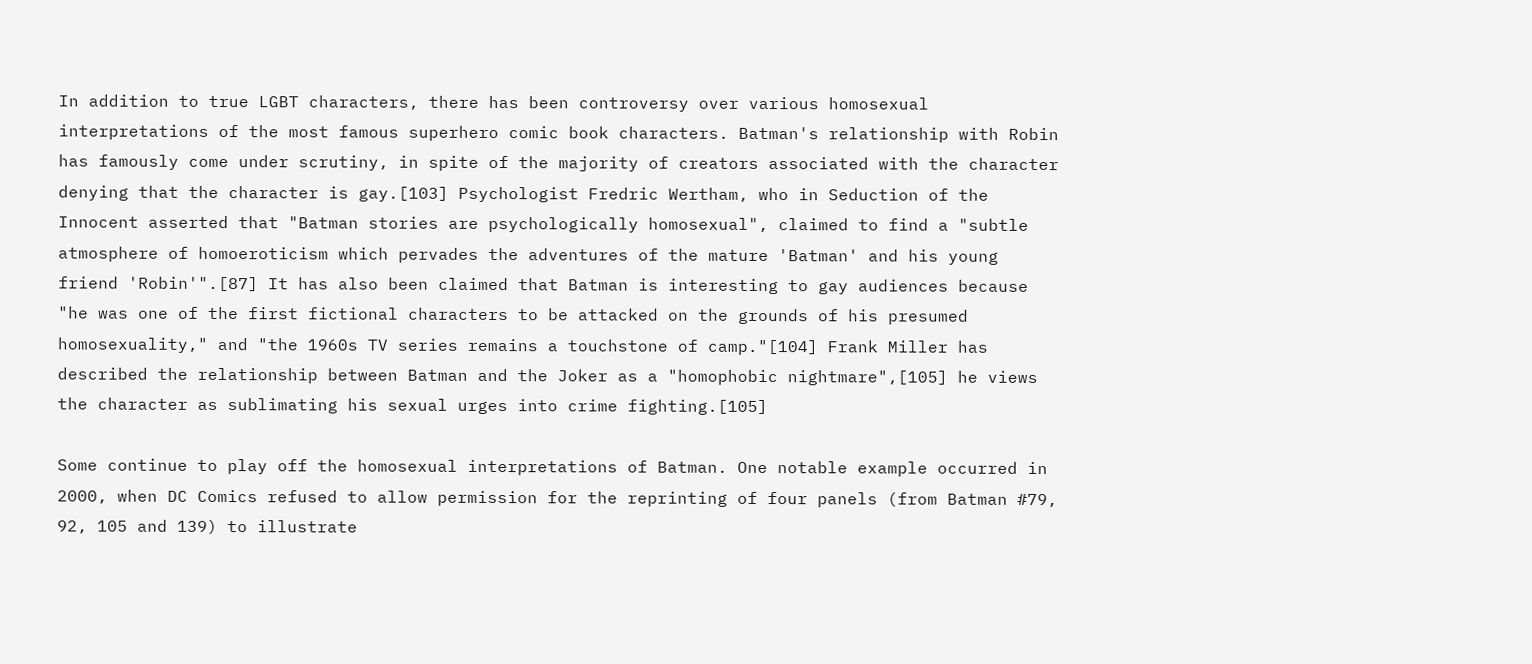In addition to true LGBT characters, there has been controversy over various homosexual interpretations of the most famous superhero comic book characters. Batman's relationship with Robin has famously come under scrutiny, in spite of the majority of creators associated with the character denying that the character is gay.[103] Psychologist Fredric Wertham, who in Seduction of the Innocent asserted that "Batman stories are psychologically homosexual", claimed to find a "subtle atmosphere of homoeroticism which pervades the adventures of the mature 'Batman' and his young friend 'Robin'".[87] It has also been claimed that Batman is interesting to gay audiences because "he was one of the first fictional characters to be attacked on the grounds of his presumed homosexuality," and "the 1960s TV series remains a touchstone of camp."[104] Frank Miller has described the relationship between Batman and the Joker as a "homophobic nightmare",[105] he views the character as sublimating his sexual urges into crime fighting.[105]

Some continue to play off the homosexual interpretations of Batman. One notable example occurred in 2000, when DC Comics refused to allow permission for the reprinting of four panels (from Batman #79, 92, 105 and 139) to illustrate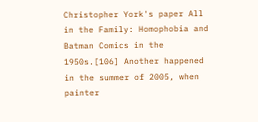Christopher York's paper All in the Family: Homophobia and Batman Comics in the 1950s.[106] Another happened in the summer of 2005, when painter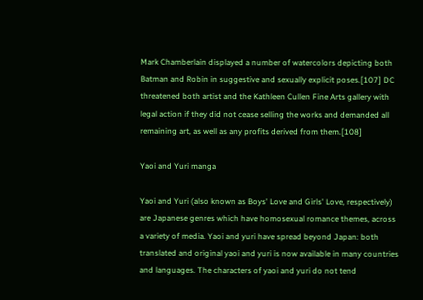Mark Chamberlain displayed a number of watercolors depicting both Batman and Robin in suggestive and sexually explicit poses.[107] DC threatened both artist and the Kathleen Cullen Fine Arts gallery with legal action if they did not cease selling the works and demanded all remaining art, as well as any profits derived from them.[108]

Yaoi and Yuri manga

Yaoi and Yuri (also known as Boys' Love and Girls' Love, respectively) are Japanese genres which have homosexual romance themes, across a variety of media. Yaoi and yuri have spread beyond Japan: both translated and original yaoi and yuri is now available in many countries and languages. The characters of yaoi and yuri do not tend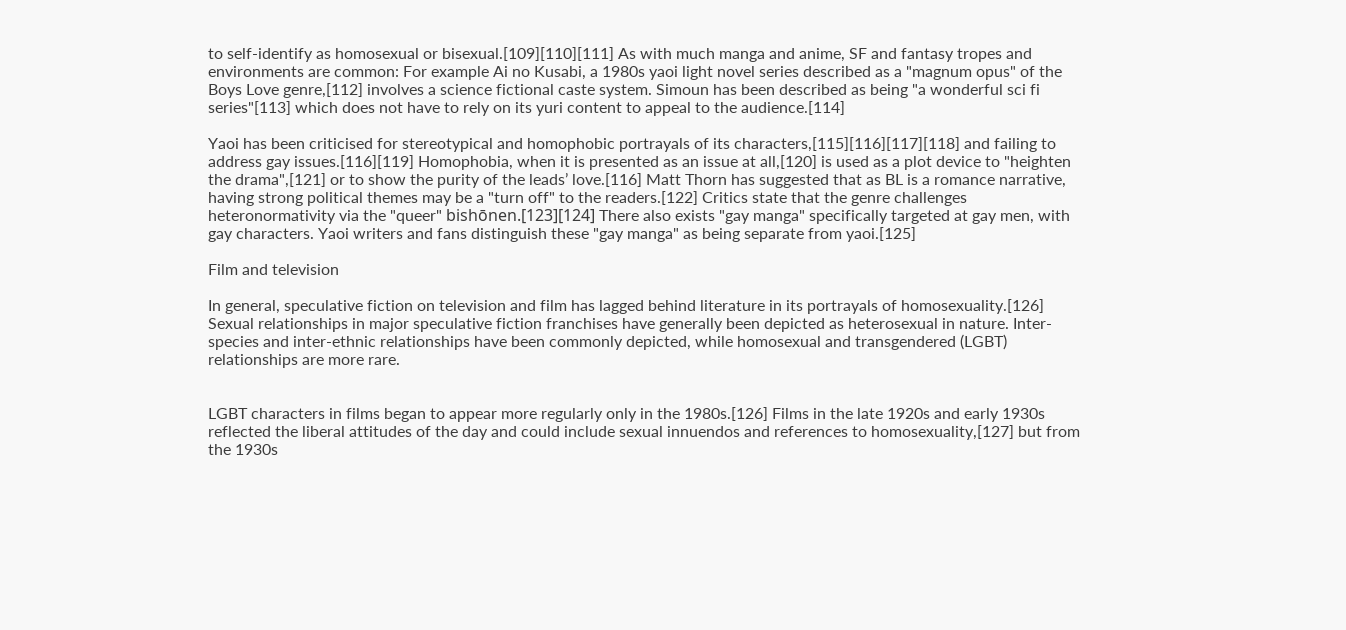to self-identify as homosexual or bisexual.[109][110][111] As with much manga and anime, SF and fantasy tropes and environments are common: For example Ai no Kusabi, a 1980s yaoi light novel series described as a "magnum opus" of the Boys Love genre,[112] involves a science fictional caste system. Simoun has been described as being "a wonderful sci fi series"[113] which does not have to rely on its yuri content to appeal to the audience.[114]

Yaoi has been criticised for stereotypical and homophobic portrayals of its characters,[115][116][117][118] and failing to address gay issues.[116][119] Homophobia, when it is presented as an issue at all,[120] is used as a plot device to "heighten the drama",[121] or to show the purity of the leads’ love.[116] Matt Thorn has suggested that as BL is a romance narrative, having strong political themes may be a "turn off" to the readers.[122] Critics state that the genre challenges heteronormativity via the "queer" bishōnen.[123][124] There also exists "gay manga" specifically targeted at gay men, with gay characters. Yaoi writers and fans distinguish these "gay manga" as being separate from yaoi.[125]

Film and television

In general, speculative fiction on television and film has lagged behind literature in its portrayals of homosexuality.[126] Sexual relationships in major speculative fiction franchises have generally been depicted as heterosexual in nature. Inter-species and inter-ethnic relationships have been commonly depicted, while homosexual and transgendered (LGBT) relationships are more rare.


LGBT characters in films began to appear more regularly only in the 1980s.[126] Films in the late 1920s and early 1930s reflected the liberal attitudes of the day and could include sexual innuendos and references to homosexuality,[127] but from the 1930s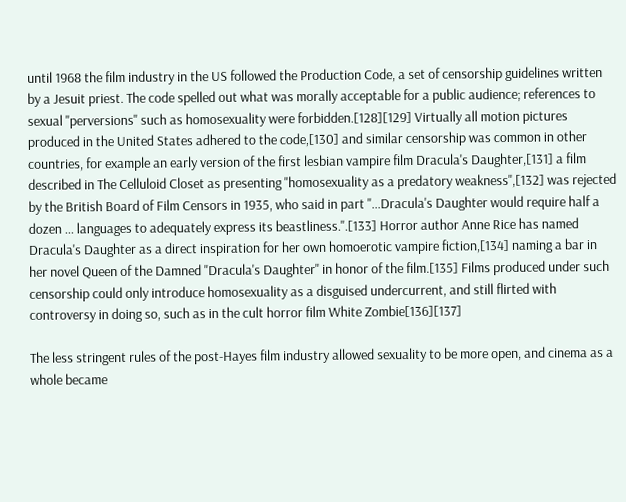until 1968 the film industry in the US followed the Production Code, a set of censorship guidelines written by a Jesuit priest. The code spelled out what was morally acceptable for a public audience; references to sexual "perversions" such as homosexuality were forbidden.[128][129] Virtually all motion pictures produced in the United States adhered to the code,[130] and similar censorship was common in other countries, for example an early version of the first lesbian vampire film Dracula's Daughter,[131] a film described in The Celluloid Closet as presenting "homosexuality as a predatory weakness",[132] was rejected by the British Board of Film Censors in 1935, who said in part "...Dracula's Daughter would require half a dozen ... languages to adequately express its beastliness.".[133] Horror author Anne Rice has named Dracula's Daughter as a direct inspiration for her own homoerotic vampire fiction,[134] naming a bar in her novel Queen of the Damned "Dracula's Daughter" in honor of the film.[135] Films produced under such censorship could only introduce homosexuality as a disguised undercurrent, and still flirted with controversy in doing so, such as in the cult horror film White Zombie[136][137]

The less stringent rules of the post-Hayes film industry allowed sexuality to be more open, and cinema as a whole became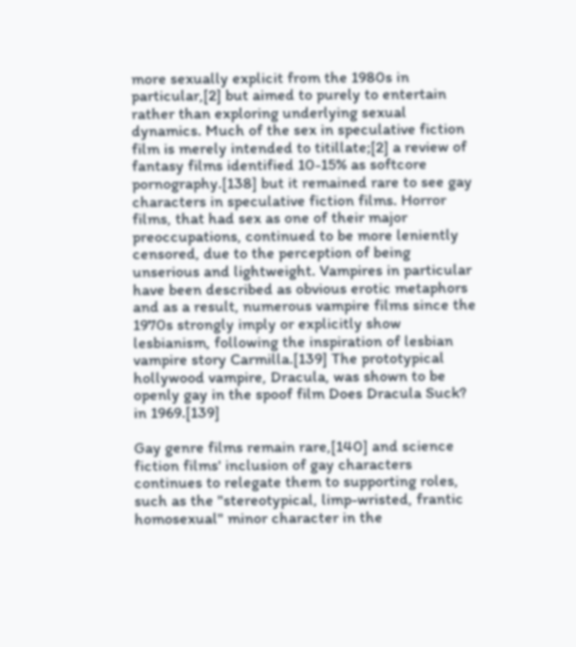more sexually explicit from the 1980s in particular,[2] but aimed to purely to entertain rather than exploring underlying sexual dynamics. Much of the sex in speculative fiction film is merely intended to titillate;[2] a review of fantasy films identified 10-15% as softcore pornography.[138] but it remained rare to see gay characters in speculative fiction films. Horror films, that had sex as one of their major preoccupations, continued to be more leniently censored, due to the perception of being unserious and lightweight. Vampires in particular have been described as obvious erotic metaphors and as a result, numerous vampire films since the 1970s strongly imply or explicitly show lesbianism, following the inspiration of lesbian vampire story Carmilla.[139] The prototypical hollywood vampire, Dracula, was shown to be openly gay in the spoof film Does Dracula Suck? in 1969.[139]

Gay genre films remain rare,[140] and science fiction films' inclusion of gay characters continues to relegate them to supporting roles, such as the "stereotypical, limp-wristed, frantic homosexual" minor character in the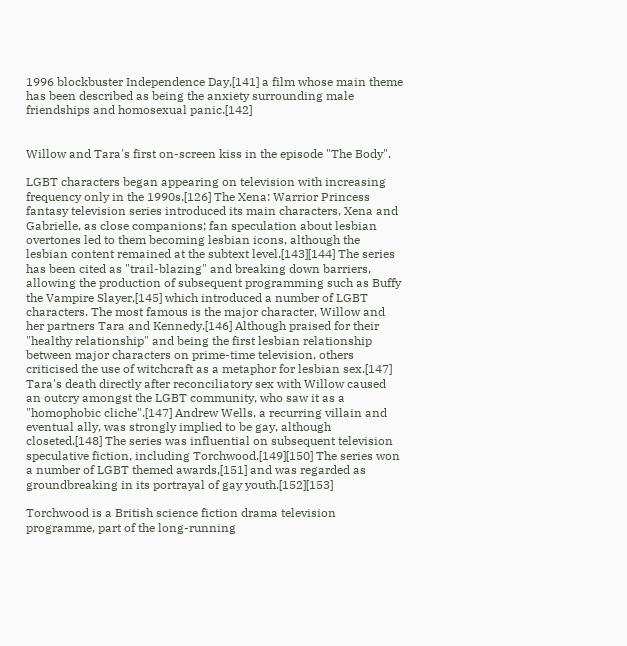1996 blockbuster Independence Day,[141] a film whose main theme has been described as being the anxiety surrounding male friendships and homosexual panic.[142]


Willow and Tara's first on-screen kiss in the episode "The Body".

LGBT characters began appearing on television with increasing frequency only in the 1990s.[126] The Xena: Warrior Princess fantasy television series introduced its main characters, Xena and Gabrielle, as close companions; fan speculation about lesbian overtones led to them becoming lesbian icons, although the lesbian content remained at the subtext level.[143][144] The series has been cited as "trail-blazing" and breaking down barriers, allowing the production of subsequent programming such as Buffy the Vampire Slayer,[145] which introduced a number of LGBT characters. The most famous is the major character, Willow and her partners Tara and Kennedy.[146] Although praised for their "healthy relationship" and being the first lesbian relationship between major characters on prime-time television, others criticised the use of witchcraft as a metaphor for lesbian sex.[147] Tara's death directly after reconciliatory sex with Willow caused an outcry amongst the LGBT community, who saw it as a "homophobic cliche".[147] Andrew Wells, a recurring villain and eventual ally, was strongly implied to be gay, although closeted.[148] The series was influential on subsequent television speculative fiction, including Torchwood.[149][150] The series won a number of LGBT themed awards,[151] and was regarded as groundbreaking in its portrayal of gay youth.[152][153]

Torchwood is a British science fiction drama television programme, part of the long-running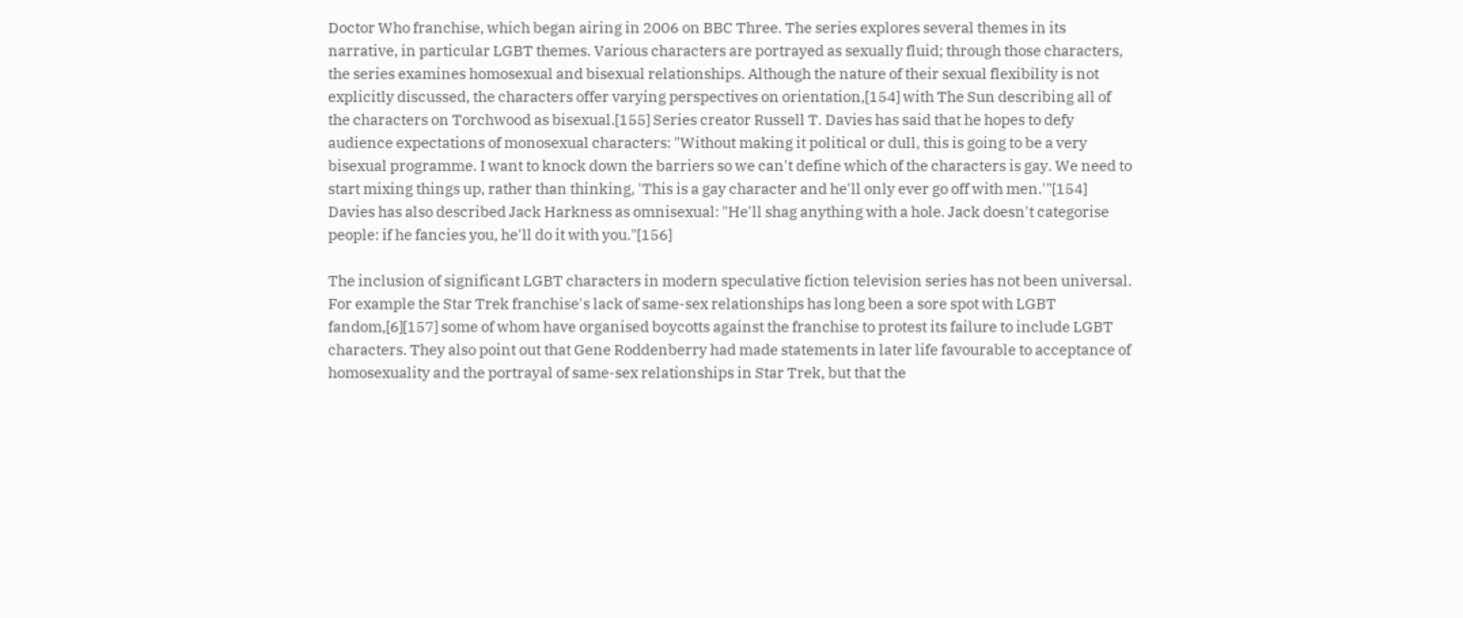Doctor Who franchise, which began airing in 2006 on BBC Three. The series explores several themes in its narrative, in particular LGBT themes. Various characters are portrayed as sexually fluid; through those characters, the series examines homosexual and bisexual relationships. Although the nature of their sexual flexibility is not explicitly discussed, the characters offer varying perspectives on orientation,[154] with The Sun describing all of the characters on Torchwood as bisexual.[155] Series creator Russell T. Davies has said that he hopes to defy audience expectations of monosexual characters: "Without making it political or dull, this is going to be a very bisexual programme. I want to knock down the barriers so we can't define which of the characters is gay. We need to start mixing things up, rather than thinking, 'This is a gay character and he'll only ever go off with men.'"[154] Davies has also described Jack Harkness as omnisexual: "He'll shag anything with a hole. Jack doesn't categorise people: if he fancies you, he'll do it with you."[156]

The inclusion of significant LGBT characters in modern speculative fiction television series has not been universal. For example the Star Trek franchise's lack of same-sex relationships has long been a sore spot with LGBT fandom,[6][157] some of whom have organised boycotts against the franchise to protest its failure to include LGBT characters. They also point out that Gene Roddenberry had made statements in later life favourable to acceptance of homosexuality and the portrayal of same-sex relationships in Star Trek, but that the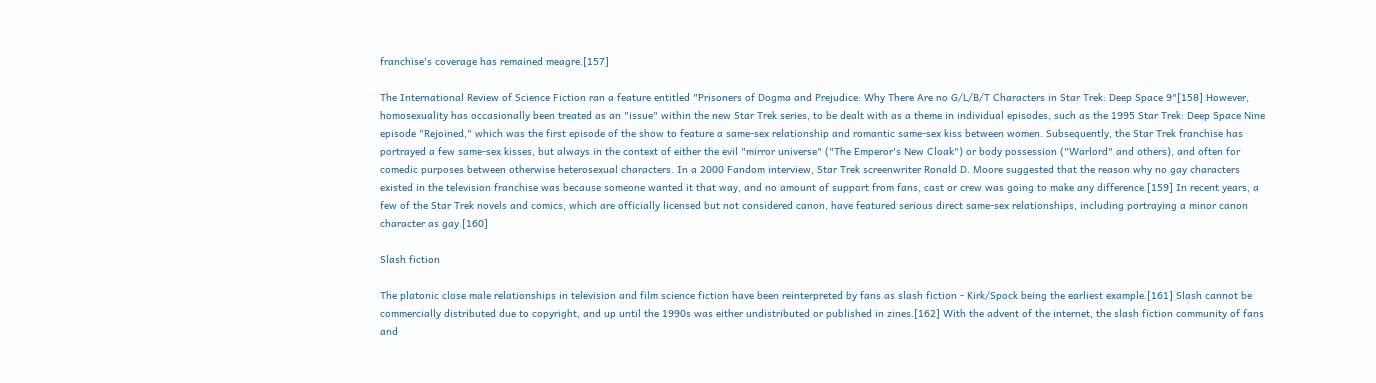franchise's coverage has remained meagre.[157]

The International Review of Science Fiction ran a feature entitled "Prisoners of Dogma and Prejudice: Why There Are no G/L/B/T Characters in Star Trek: Deep Space 9"[158] However, homosexuality has occasionally been treated as an "issue" within the new Star Trek series, to be dealt with as a theme in individual episodes, such as the 1995 Star Trek: Deep Space Nine episode "Rejoined," which was the first episode of the show to feature a same-sex relationship and romantic same-sex kiss between women. Subsequently, the Star Trek franchise has portrayed a few same-sex kisses, but always in the context of either the evil "mirror universe" ("The Emperor's New Cloak") or body possession ("Warlord" and others), and often for comedic purposes between otherwise heterosexual characters. In a 2000 Fandom interview, Star Trek screenwriter Ronald D. Moore suggested that the reason why no gay characters existed in the television franchise was because someone wanted it that way, and no amount of support from fans, cast or crew was going to make any difference.[159] In recent years, a few of the Star Trek novels and comics, which are officially licensed but not considered canon, have featured serious direct same-sex relationships, including portraying a minor canon character as gay.[160]

Slash fiction

The platonic close male relationships in television and film science fiction have been reinterpreted by fans as slash fiction - Kirk/Spock being the earliest example.[161] Slash cannot be commercially distributed due to copyright, and up until the 1990s was either undistributed or published in zines.[162] With the advent of the internet, the slash fiction community of fans and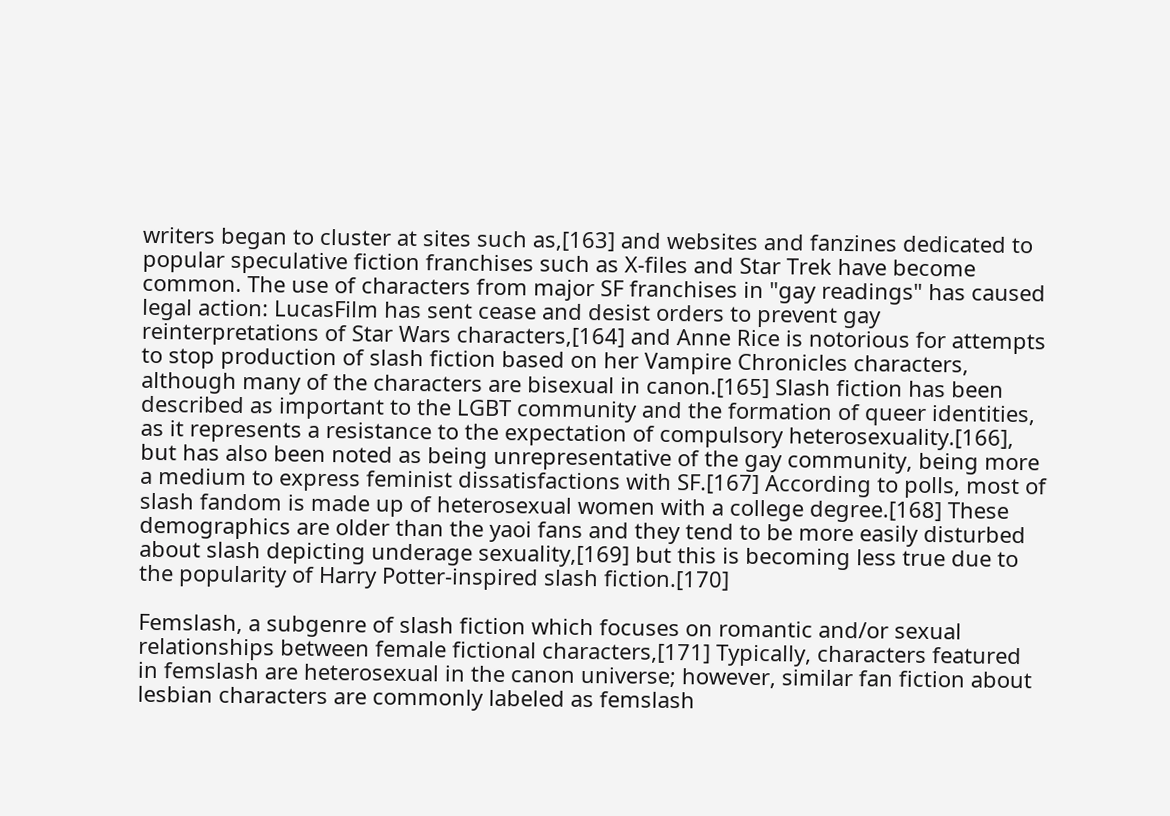writers began to cluster at sites such as,[163] and websites and fanzines dedicated to popular speculative fiction franchises such as X-files and Star Trek have become common. The use of characters from major SF franchises in "gay readings" has caused legal action: LucasFilm has sent cease and desist orders to prevent gay reinterpretations of Star Wars characters,[164] and Anne Rice is notorious for attempts to stop production of slash fiction based on her Vampire Chronicles characters, although many of the characters are bisexual in canon.[165] Slash fiction has been described as important to the LGBT community and the formation of queer identities, as it represents a resistance to the expectation of compulsory heterosexuality.[166], but has also been noted as being unrepresentative of the gay community, being more a medium to express feminist dissatisfactions with SF.[167] According to polls, most of slash fandom is made up of heterosexual women with a college degree.[168] These demographics are older than the yaoi fans and they tend to be more easily disturbed about slash depicting underage sexuality,[169] but this is becoming less true due to the popularity of Harry Potter-inspired slash fiction.[170]

Femslash, a subgenre of slash fiction which focuses on romantic and/or sexual relationships between female fictional characters,[171] Typically, characters featured in femslash are heterosexual in the canon universe; however, similar fan fiction about lesbian characters are commonly labeled as femslash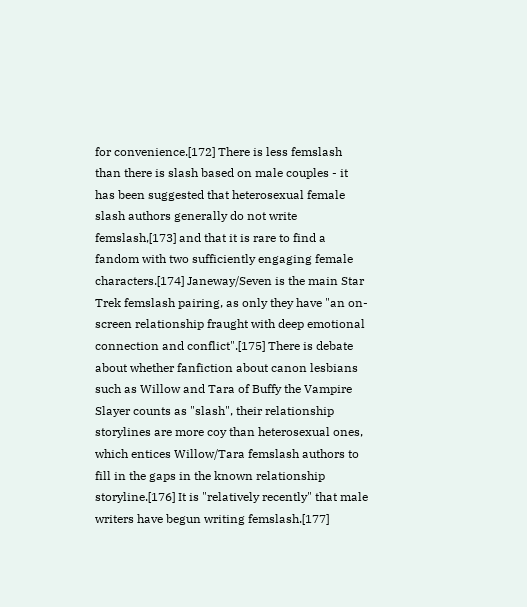for convenience.[172] There is less femslash than there is slash based on male couples - it has been suggested that heterosexual female slash authors generally do not write femslash,[173] and that it is rare to find a fandom with two sufficiently engaging female characters.[174] Janeway/Seven is the main Star Trek femslash pairing, as only they have "an on-screen relationship fraught with deep emotional connection and conflict".[175] There is debate about whether fanfiction about canon lesbians such as Willow and Tara of Buffy the Vampire Slayer counts as "slash", their relationship storylines are more coy than heterosexual ones, which entices Willow/Tara femslash authors to fill in the gaps in the known relationship storyline.[176] It is "relatively recently" that male writers have begun writing femslash.[177]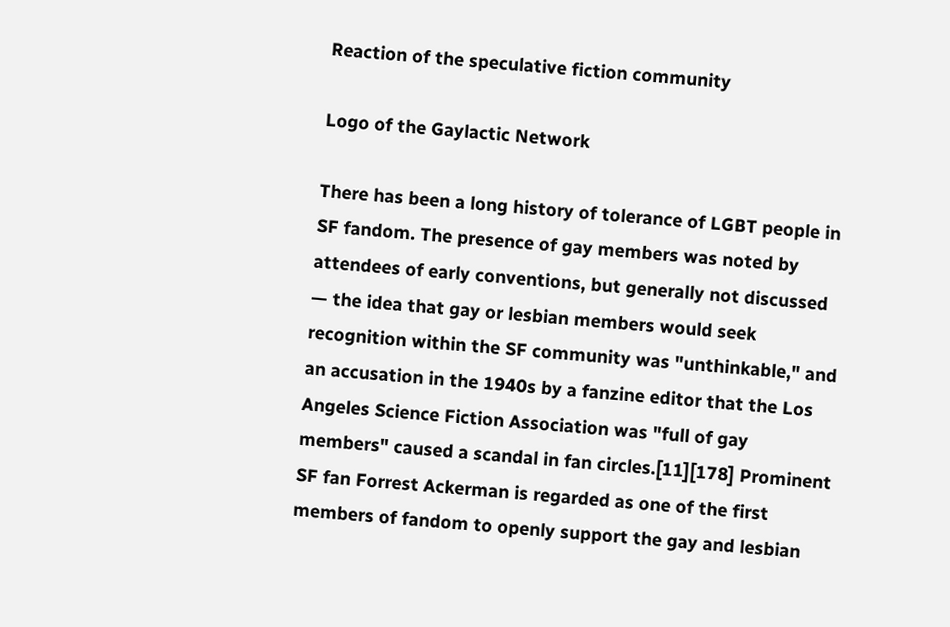Reaction of the speculative fiction community

Logo of the Gaylactic Network

There has been a long history of tolerance of LGBT people in SF fandom. The presence of gay members was noted by attendees of early conventions, but generally not discussed — the idea that gay or lesbian members would seek recognition within the SF community was "unthinkable," and an accusation in the 1940s by a fanzine editor that the Los Angeles Science Fiction Association was "full of gay members" caused a scandal in fan circles.[11][178] Prominent SF fan Forrest Ackerman is regarded as one of the first members of fandom to openly support the gay and lesbian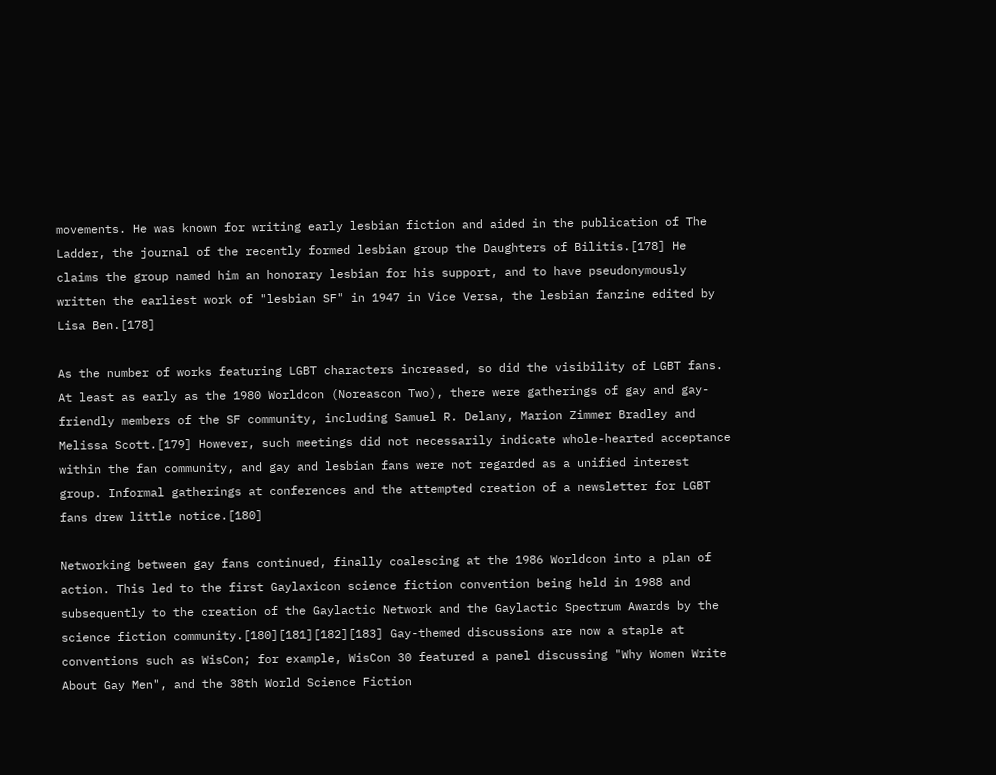movements. He was known for writing early lesbian fiction and aided in the publication of The Ladder, the journal of the recently formed lesbian group the Daughters of Bilitis.[178] He claims the group named him an honorary lesbian for his support, and to have pseudonymously written the earliest work of "lesbian SF" in 1947 in Vice Versa, the lesbian fanzine edited by Lisa Ben.[178]

As the number of works featuring LGBT characters increased, so did the visibility of LGBT fans. At least as early as the 1980 Worldcon (Noreascon Two), there were gatherings of gay and gay-friendly members of the SF community, including Samuel R. Delany, Marion Zimmer Bradley and Melissa Scott.[179] However, such meetings did not necessarily indicate whole-hearted acceptance within the fan community, and gay and lesbian fans were not regarded as a unified interest group. Informal gatherings at conferences and the attempted creation of a newsletter for LGBT fans drew little notice.[180]

Networking between gay fans continued, finally coalescing at the 1986 Worldcon into a plan of action. This led to the first Gaylaxicon science fiction convention being held in 1988 and subsequently to the creation of the Gaylactic Network and the Gaylactic Spectrum Awards by the science fiction community.[180][181][182][183] Gay-themed discussions are now a staple at conventions such as WisCon; for example, WisCon 30 featured a panel discussing "Why Women Write About Gay Men", and the 38th World Science Fiction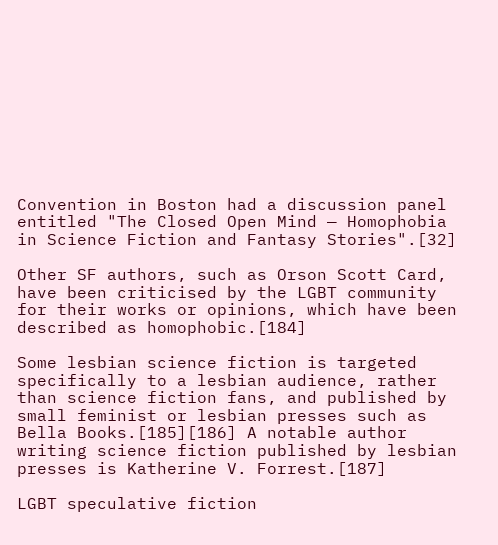Convention in Boston had a discussion panel entitled "The Closed Open Mind — Homophobia in Science Fiction and Fantasy Stories".[32]

Other SF authors, such as Orson Scott Card, have been criticised by the LGBT community for their works or opinions, which have been described as homophobic.[184]

Some lesbian science fiction is targeted specifically to a lesbian audience, rather than science fiction fans, and published by small feminist or lesbian presses such as Bella Books.[185][186] A notable author writing science fiction published by lesbian presses is Katherine V. Forrest.[187]

LGBT speculative fiction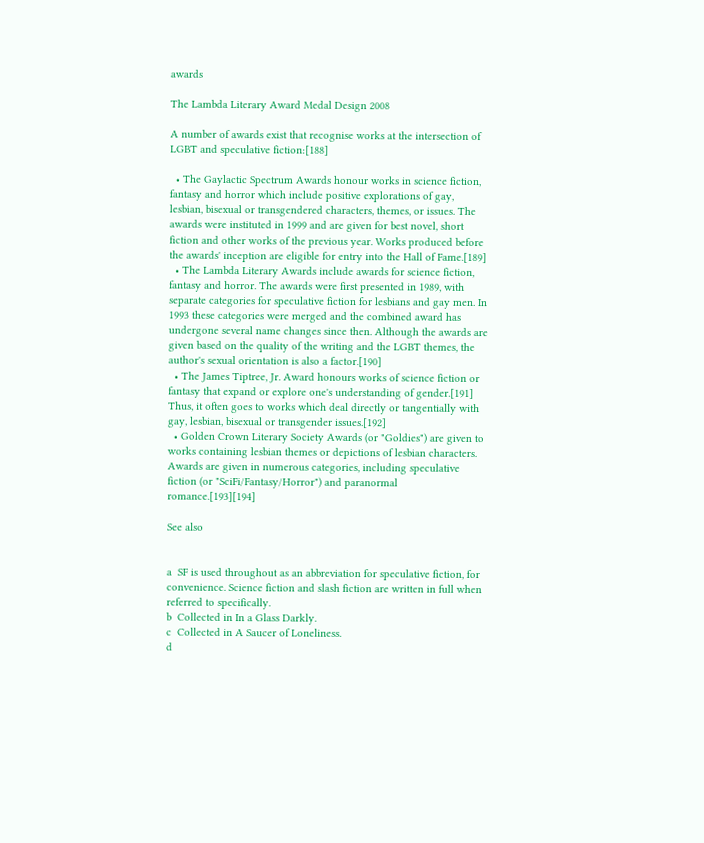awards

The Lambda Literary Award Medal Design 2008

A number of awards exist that recognise works at the intersection of LGBT and speculative fiction:[188]

  • The Gaylactic Spectrum Awards honour works in science fiction, fantasy and horror which include positive explorations of gay, lesbian, bisexual or transgendered characters, themes, or issues. The awards were instituted in 1999 and are given for best novel, short fiction and other works of the previous year. Works produced before the awards' inception are eligible for entry into the Hall of Fame.[189]
  • The Lambda Literary Awards include awards for science fiction, fantasy and horror. The awards were first presented in 1989, with separate categories for speculative fiction for lesbians and gay men. In 1993 these categories were merged and the combined award has undergone several name changes since then. Although the awards are given based on the quality of the writing and the LGBT themes, the author's sexual orientation is also a factor.[190]
  • The James Tiptree, Jr. Award honours works of science fiction or fantasy that expand or explore one's understanding of gender.[191] Thus, it often goes to works which deal directly or tangentially with gay, lesbian, bisexual or transgender issues.[192]
  • Golden Crown Literary Society Awards (or "Goldies") are given to works containing lesbian themes or depictions of lesbian characters. Awards are given in numerous categories, including speculative fiction (or "SciFi/Fantasy/Horror") and paranormal romance.[193][194]

See also


a  SF is used throughout as an abbreviation for speculative fiction, for convenience. Science fiction and slash fiction are written in full when referred to specifically.
b  Collected in In a Glass Darkly.
c  Collected in A Saucer of Loneliness.
d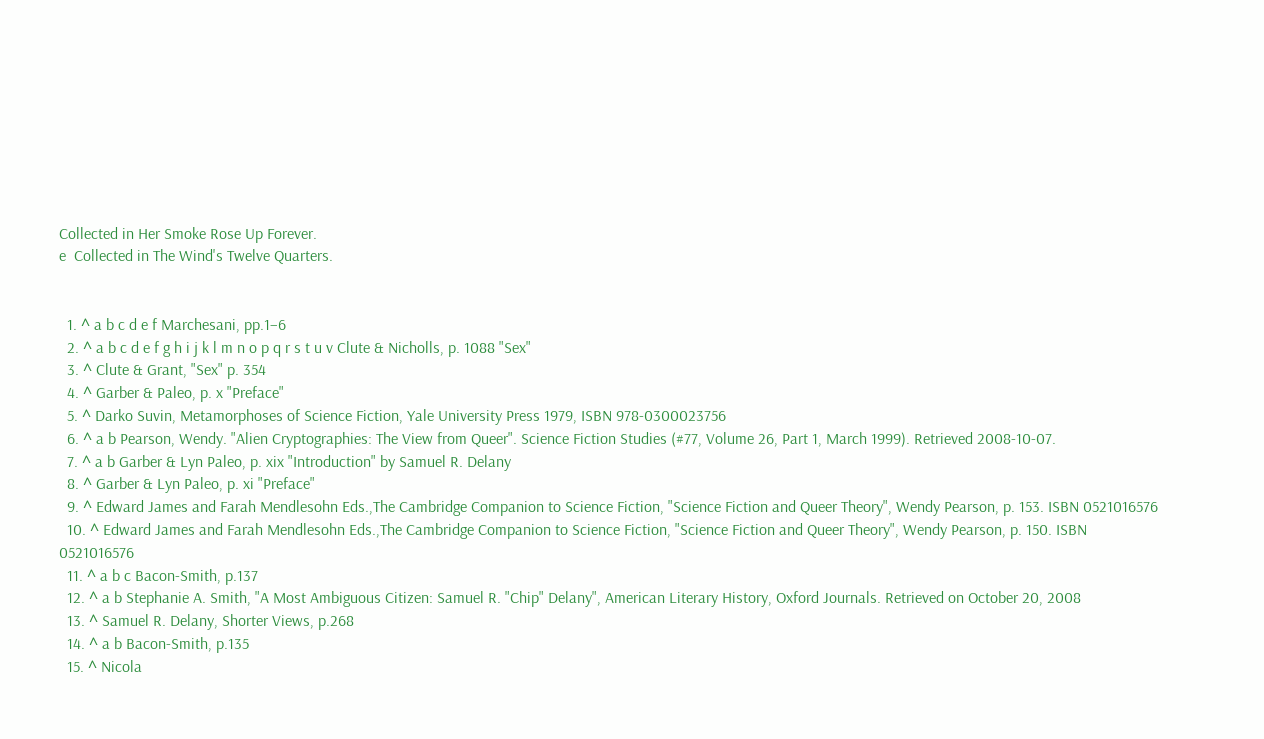Collected in Her Smoke Rose Up Forever.
e  Collected in The Wind's Twelve Quarters.


  1. ^ a b c d e f Marchesani, pp.1–6
  2. ^ a b c d e f g h i j k l m n o p q r s t u v Clute & Nicholls, p. 1088 "Sex"
  3. ^ Clute & Grant, "Sex" p. 354
  4. ^ Garber & Paleo, p. x "Preface"
  5. ^ Darko Suvin, Metamorphoses of Science Fiction, Yale University Press 1979, ISBN 978-0300023756
  6. ^ a b Pearson, Wendy. "Alien Cryptographies: The View from Queer". Science Fiction Studies (#77, Volume 26, Part 1, March 1999). Retrieved 2008-10-07.
  7. ^ a b Garber & Lyn Paleo, p. xix "Introduction" by Samuel R. Delany
  8. ^ Garber & Lyn Paleo, p. xi "Preface"
  9. ^ Edward James and Farah Mendlesohn Eds.,The Cambridge Companion to Science Fiction, "Science Fiction and Queer Theory", Wendy Pearson, p. 153. ISBN 0521016576
  10. ^ Edward James and Farah Mendlesohn Eds.,The Cambridge Companion to Science Fiction, "Science Fiction and Queer Theory", Wendy Pearson, p. 150. ISBN 0521016576
  11. ^ a b c Bacon-Smith, p.137
  12. ^ a b Stephanie A. Smith, "A Most Ambiguous Citizen: Samuel R. "Chip" Delany", American Literary History, Oxford Journals. Retrieved on October 20, 2008
  13. ^ Samuel R. Delany, Shorter Views, p.268
  14. ^ a b Bacon-Smith, p.135
  15. ^ Nicola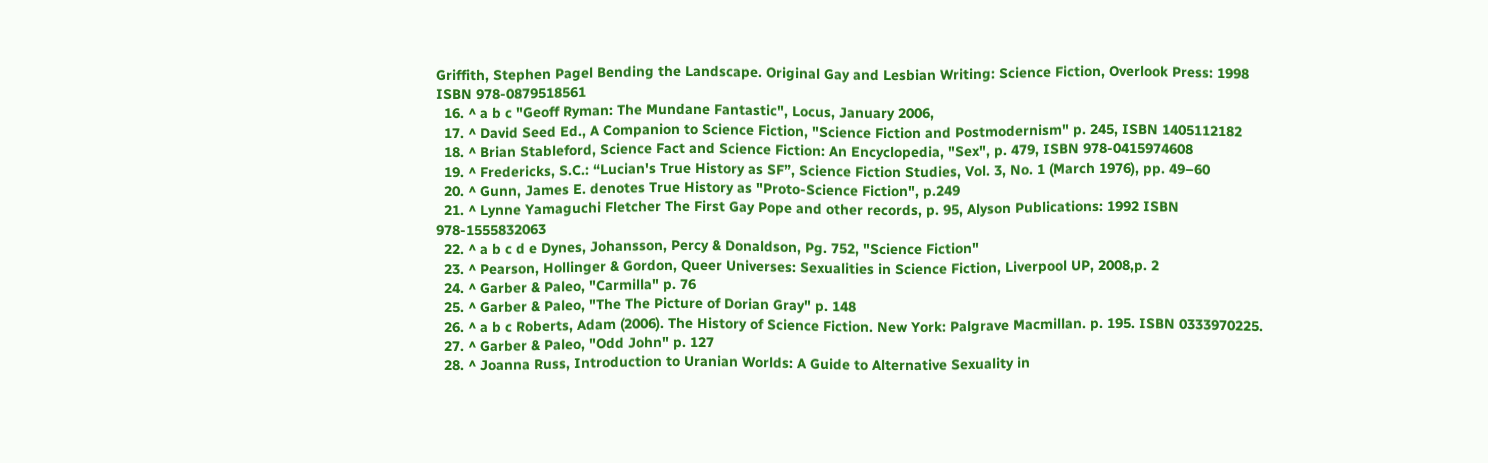Griffith, Stephen Pagel Bending the Landscape. Original Gay and Lesbian Writing: Science Fiction, Overlook Press: 1998 ISBN 978-0879518561
  16. ^ a b c "Geoff Ryman: The Mundane Fantastic", Locus, January 2006,
  17. ^ David Seed Ed., A Companion to Science Fiction, "Science Fiction and Postmodernism" p. 245, ISBN 1405112182
  18. ^ Brian Stableford, Science Fact and Science Fiction: An Encyclopedia, "Sex", p. 479, ISBN 978-0415974608
  19. ^ Fredericks, S.C.: “Lucian's True History as SF”, Science Fiction Studies, Vol. 3, No. 1 (March 1976), pp. 49–60
  20. ^ Gunn, James E. denotes True History as "Proto-Science Fiction", p.249
  21. ^ Lynne Yamaguchi Fletcher The First Gay Pope and other records, p. 95, Alyson Publications: 1992 ISBN 978-1555832063
  22. ^ a b c d e Dynes, Johansson, Percy & Donaldson, Pg. 752, "Science Fiction"
  23. ^ Pearson, Hollinger & Gordon, Queer Universes: Sexualities in Science Fiction, Liverpool UP, 2008,p. 2
  24. ^ Garber & Paleo, "Carmilla" p. 76
  25. ^ Garber & Paleo, "The The Picture of Dorian Gray" p. 148
  26. ^ a b c Roberts, Adam (2006). The History of Science Fiction. New York: Palgrave Macmillan. p. 195. ISBN 0333970225.
  27. ^ Garber & Paleo, "Odd John" p. 127
  28. ^ Joanna Russ, Introduction to Uranian Worlds: A Guide to Alternative Sexuality in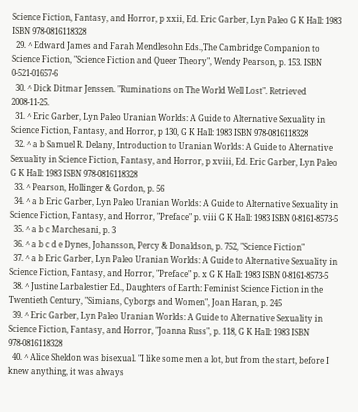Science Fiction, Fantasy, and Horror, p xxii, Ed. Eric Garber, Lyn Paleo G K Hall: 1983 ISBN 978-0816118328
  29. ^ Edward James and Farah Mendlesohn Eds.,The Cambridge Companion to Science Fiction, "Science Fiction and Queer Theory", Wendy Pearson, p. 153. ISBN 0-521-01657-6
  30. ^ Dick Ditmar Jenssen. "Ruminations on The World Well Lost". Retrieved 2008-11-25.
  31. ^ Eric Garber, Lyn Paleo Uranian Worlds: A Guide to Alternative Sexuality in Science Fiction, Fantasy, and Horror, p 130, G K Hall: 1983 ISBN 978-0816118328
  32. ^ a b Samuel R. Delany, Introduction to Uranian Worlds: A Guide to Alternative Sexuality in Science Fiction, Fantasy, and Horror, p xviii, Ed. Eric Garber, Lyn Paleo G K Hall: 1983 ISBN 978-0816118328
  33. ^ Pearson, Hollinger & Gordon, p. 56
  34. ^ a b Eric Garber, Lyn Paleo Uranian Worlds: A Guide to Alternative Sexuality in Science Fiction, Fantasy, and Horror, "Preface" p. viii G K Hall: 1983 ISBN 0-8161-8573-5
  35. ^ a b c Marchesani, p. 3
  36. ^ a b c d e Dynes, Johansson, Percy & Donaldson, p. 752, "Science Fiction"
  37. ^ a b Eric Garber, Lyn Paleo Uranian Worlds: A Guide to Alternative Sexuality in Science Fiction, Fantasy, and Horror, "Preface" p. x G K Hall: 1983 ISBN 0-8161-8573-5
  38. ^ Justine Larbalestier Ed., Daughters of Earth: Feminist Science Fiction in the Twentieth Century, "Simians, Cyborgs and Women", Joan Haran, p. 245
  39. ^ Eric Garber, Lyn Paleo Uranian Worlds: A Guide to Alternative Sexuality in Science Fiction, Fantasy, and Horror, "Joanna Russ", p. 118, G K Hall: 1983 ISBN 978-0816118328
  40. ^ Alice Sheldon was bisexual. "I like some men a lot, but from the start, before I knew anything, it was always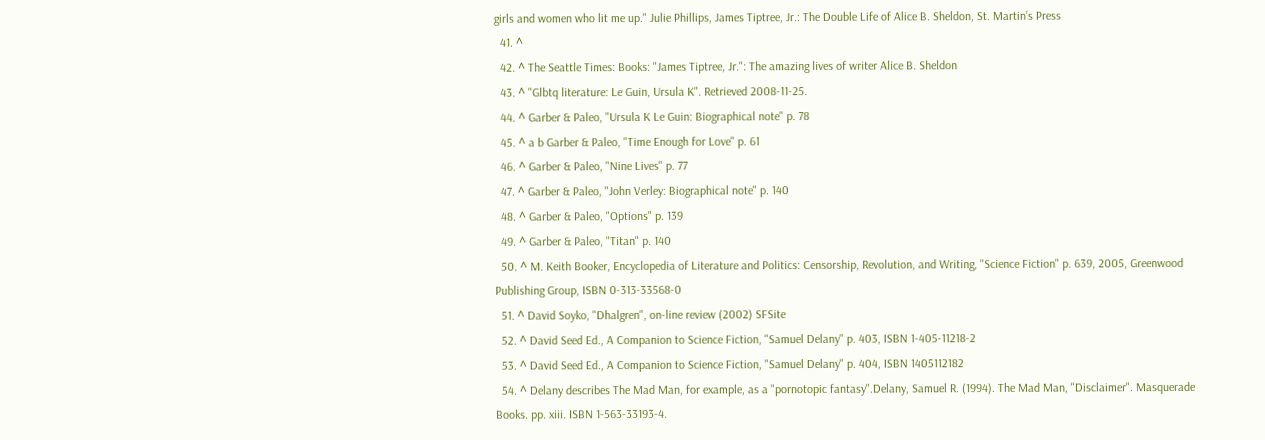girls and women who lit me up." Julie Phillips, James Tiptree, Jr.: The Double Life of Alice B. Sheldon, St. Martin’s Press
  41. ^
  42. ^ The Seattle Times: Books: "James Tiptree, Jr.": The amazing lives of writer Alice B. Sheldon
  43. ^ "Glbtq literature: Le Guin, Ursula K". Retrieved 2008-11-25.
  44. ^ Garber & Paleo, "Ursula K Le Guin: Biographical note" p. 78
  45. ^ a b Garber & Paleo, "Time Enough for Love" p. 61
  46. ^ Garber & Paleo, "Nine Lives" p. 77
  47. ^ Garber & Paleo, "John Verley: Biographical note" p. 140
  48. ^ Garber & Paleo, "Options" p. 139
  49. ^ Garber & Paleo, "Titan" p. 140
  50. ^ M. Keith Booker, Encyclopedia of Literature and Politics: Censorship, Revolution, and Writing, "Science Fiction" p. 639, 2005, Greenwood Publishing Group, ISBN 0-313-33568-0
  51. ^ David Soyko, "Dhalgren", on-line review (2002) SFSite
  52. ^ David Seed Ed., A Companion to Science Fiction, "Samuel Delany" p. 403, ISBN 1-405-11218-2
  53. ^ David Seed Ed., A Companion to Science Fiction, "Samuel Delany" p. 404, ISBN 1405112182
  54. ^ Delany describes The Mad Man, for example, as a "pornotopic fantasy".Delany, Samuel R. (1994). The Mad Man, "Disclaimer". Masquerade Books. pp. xiii. ISBN 1-563-33193-4.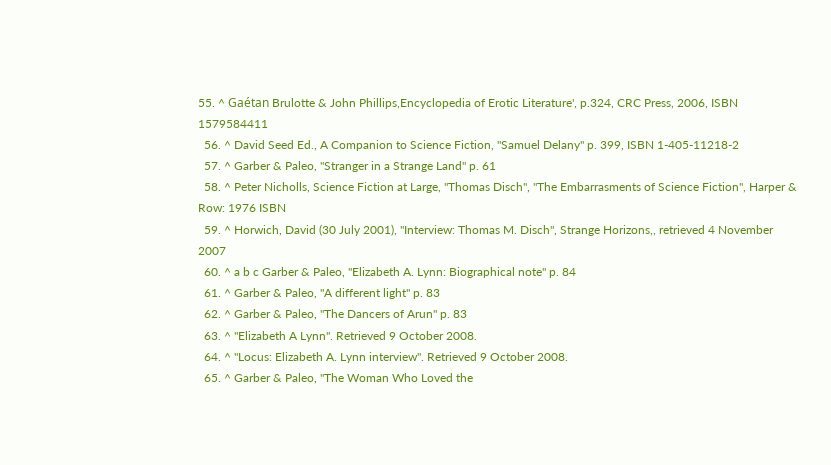55. ^ Gaétan Brulotte & John Phillips,Encyclopedia of Erotic Literature', p.324, CRC Press, 2006, ISBN 1579584411
  56. ^ David Seed Ed., A Companion to Science Fiction, "Samuel Delany" p. 399, ISBN 1-405-11218-2
  57. ^ Garber & Paleo, "Stranger in a Strange Land" p. 61
  58. ^ Peter Nicholls, Science Fiction at Large, "Thomas Disch", "The Embarrasments of Science Fiction", Harper & Row: 1976 ISBN
  59. ^ Horwich, David (30 July 2001), "Interview: Thomas M. Disch", Strange Horizons,, retrieved 4 November 2007
  60. ^ a b c Garber & Paleo, "Elizabeth A. Lynn: Biographical note" p. 84
  61. ^ Garber & Paleo, "A different light" p. 83
  62. ^ Garber & Paleo, "The Dancers of Arun" p. 83
  63. ^ "Elizabeth A Lynn". Retrieved 9 October 2008.
  64. ^ "Locus: Elizabeth A. Lynn interview". Retrieved 9 October 2008.
  65. ^ Garber & Paleo, "The Woman Who Loved the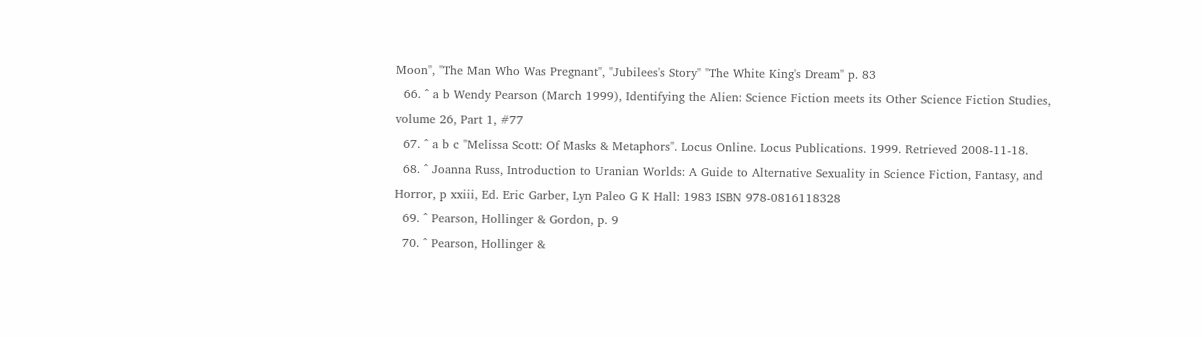Moon", "The Man Who Was Pregnant", "Jubilees's Story" "The White King's Dream" p. 83
  66. ^ a b Wendy Pearson (March 1999), Identifying the Alien: Science Fiction meets its Other Science Fiction Studies, volume 26, Part 1, #77
  67. ^ a b c "Melissa Scott: Of Masks & Metaphors". Locus Online. Locus Publications. 1999. Retrieved 2008-11-18.
  68. ^ Joanna Russ, Introduction to Uranian Worlds: A Guide to Alternative Sexuality in Science Fiction, Fantasy, and Horror, p xxiii, Ed. Eric Garber, Lyn Paleo G K Hall: 1983 ISBN 978-0816118328
  69. ^ Pearson, Hollinger & Gordon, p. 9
  70. ^ Pearson, Hollinger &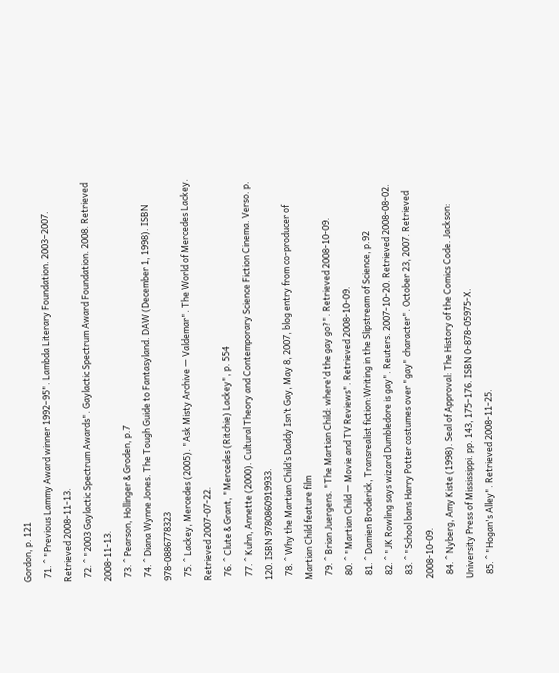Gordon, p. 121
  71. ^ "Previous Lammy Award winner 1992–95". Lambda Literary Foundation. 2003–2007. Retrieved 2008-11-13.
  72. ^ "2003 Gaylactic Spectrum Awards". Gaylactic Spectrum Award Foundation. 2008. Retrieved 2008-11-13.
  73. ^ Pearson, Hollinger & Groden, p.7
  74. ^ Diana Wynne Jones. The Tough Guide to Fantasyland. DAW (December 1, 1998). ISBN 978-0886778323
  75. ^ Lackey, Mercedes (2005). "Ask Misty Archive — Valdemar". The World of Mercedes Lackey. Retrieved 2007-07-22.
  76. ^ Clute & Grant, "Mercedes (Ritchie) Lackey", p. 554
  77. ^ Kuhn, Annette (2000). Cultural Theory and Contemporary Science Fiction Cinema. Verso. p. 120. ISBN 9780860919933.
  78. ^ Why the Martian Child’s Daddy Isn’t Gay, May 8, 2007, blog entry from co-producer of Martian Child feature film
  79. ^ Brian Juergens. "The Martian Child: where'd the gay go?". Retrieved 2008-10-09.
  80. ^ "Martian Child — Movie and TV Reviews". Retrieved 2008-10-09.
  81. ^ Damien Broderick, Transrealist fiction:Writing in the Slipstream of Science, p.92
  82. ^ "JK Rowling says wizard Dumbledore is gay". Reuters. 2007-10-20. Retrieved 2008-08-02.
  83. ^ "School bans Harry Potter costumes over "gay" character". October 23, 2007. Retrieved 2008-10-09.
  84. ^ Nyberg, Amy Kiste (1998). Seal of Approval: The History of the Comics Code. Jackson: University Press of Mississippi. pp. 143, 175–176. ISBN 0-878-05975-X.
  85. ^ "Hogan's Alley". Retrieved 2008-11-25.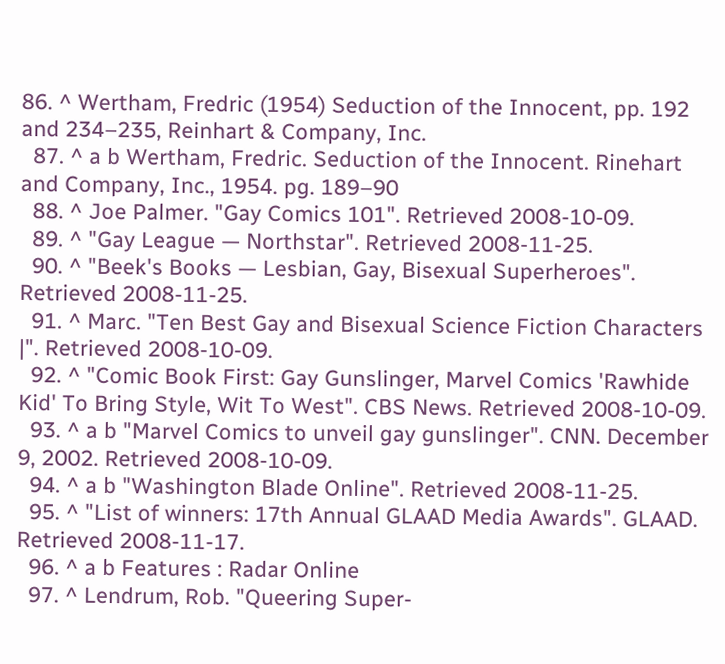86. ^ Wertham, Fredric (1954) Seduction of the Innocent, pp. 192 and 234–235, Reinhart & Company, Inc.
  87. ^ a b Wertham, Fredric. Seduction of the Innocent. Rinehart and Company, Inc., 1954. pg. 189–90
  88. ^ Joe Palmer. "Gay Comics 101". Retrieved 2008-10-09.
  89. ^ "Gay League — Northstar". Retrieved 2008-11-25.
  90. ^ "Beek's Books — Lesbian, Gay, Bisexual Superheroes". Retrieved 2008-11-25.
  91. ^ Marc. "Ten Best Gay and Bisexual Science Fiction Characters |". Retrieved 2008-10-09.
  92. ^ "Comic Book First: Gay Gunslinger, Marvel Comics 'Rawhide Kid' To Bring Style, Wit To West". CBS News. Retrieved 2008-10-09.
  93. ^ a b "Marvel Comics to unveil gay gunslinger". CNN. December 9, 2002. Retrieved 2008-10-09.
  94. ^ a b "Washington Blade Online". Retrieved 2008-11-25.
  95. ^ "List of winners: 17th Annual GLAAD Media Awards". GLAAD. Retrieved 2008-11-17.
  96. ^ a b Features : Radar Online
  97. ^ Lendrum, Rob. "Queering Super-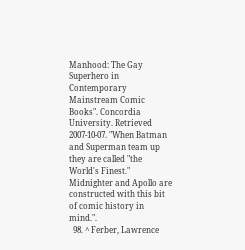Manhood: The Gay Superhero in Contemporary Mainstream Comic Books". Concordia University. Retrieved 2007-10-07. "When Batman and Superman team up they are called "the World's Finest." Midnighter and Apollo are constructed with this bit of comic history in mind.".
  98. ^ Ferber, Lawrence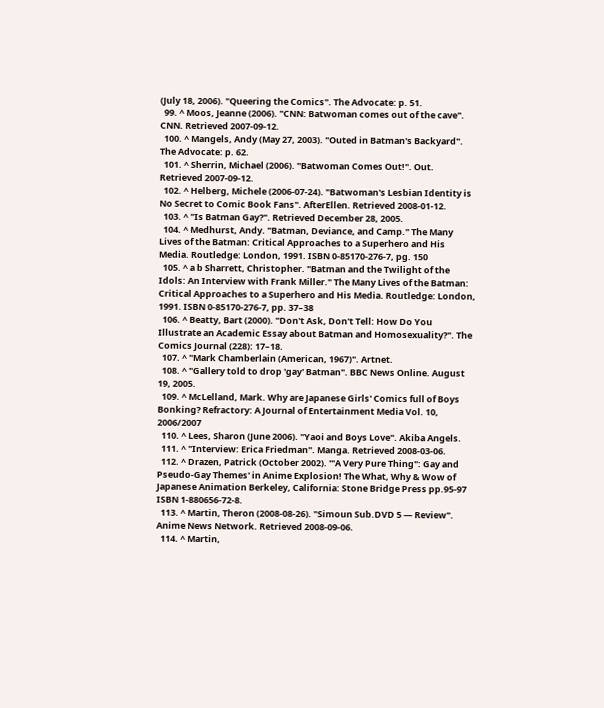(July 18, 2006). "Queering the Comics". The Advocate: p. 51.
  99. ^ Moos, Jeanne (2006). "CNN: Batwoman comes out of the cave". CNN. Retrieved 2007-09-12.
  100. ^ Mangels, Andy (May 27, 2003). "Outed in Batman's Backyard". The Advocate: p. 62.
  101. ^ Sherrin, Michael (2006). "Batwoman Comes Out!". Out. Retrieved 2007-09-12.
  102. ^ Helberg, Michele (2006-07-24). "Batwoman's Lesbian Identity is No Secret to Comic Book Fans". AfterEllen. Retrieved 2008-01-12.
  103. ^ "Is Batman Gay?". Retrieved December 28, 2005.
  104. ^ Medhurst, Andy. "Batman, Deviance, and Camp." The Many Lives of the Batman: Critical Approaches to a Superhero and His Media. Routledge: London, 1991. ISBN 0-85170-276-7, pg. 150
  105. ^ a b Sharrett, Christopher. "Batman and the Twilight of the Idols: An Interview with Frank Miller." The Many Lives of the Batman: Critical Approaches to a Superhero and His Media. Routledge: London, 1991. ISBN 0-85170-276-7, pp. 37–38
  106. ^ Beatty, Bart (2000). "Don't Ask, Don't Tell: How Do You Illustrate an Academic Essay about Batman and Homosexuality?". The Comics Journal (228): 17–18.
  107. ^ "Mark Chamberlain (American, 1967)". Artnet.
  108. ^ "Gallery told to drop 'gay' Batman". BBC News Online. August 19, 2005.
  109. ^ McLelland, Mark. Why are Japanese Girls' Comics full of Boys Bonking? Refractory: A Journal of Entertainment Media Vol. 10, 2006/2007
  110. ^ Lees, Sharon (June 2006). "Yaoi and Boys Love". Akiba Angels.
  111. ^ "Interview: Erica Friedman". Manga. Retrieved 2008-03-06.
  112. ^ Drazen, Patrick (October 2002). '"A Very Pure Thing": Gay and Pseudo-Gay Themes' in Anime Explosion! The What, Why & Wow of Japanese Animation Berkeley, California: Stone Bridge Press pp.95-97 ISBN 1-880656-72-8.
  113. ^ Martin, Theron (2008-08-26). "Simoun Sub.DVD 5 — Review". Anime News Network. Retrieved 2008-09-06.
  114. ^ Martin,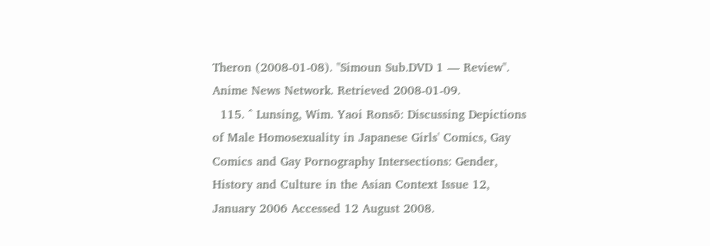Theron (2008-01-08). "Simoun Sub.DVD 1 — Review". Anime News Network. Retrieved 2008-01-09.
  115. ^ Lunsing, Wim. Yaoi Ronsō: Discussing Depictions of Male Homosexuality in Japanese Girls' Comics, Gay Comics and Gay Pornography Intersections: Gender, History and Culture in the Asian Context Issue 12, January 2006 Accessed 12 August 2008.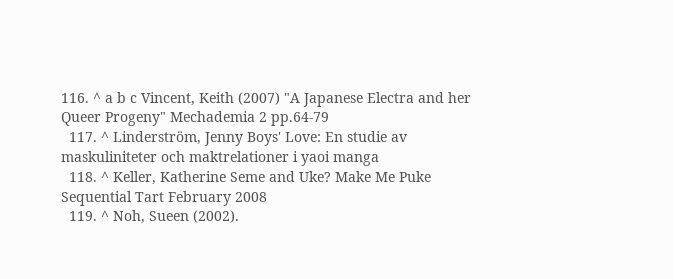116. ^ a b c Vincent, Keith (2007) "A Japanese Electra and her Queer Progeny" Mechademia 2 pp.64-79
  117. ^ Linderström, Jenny Boys' Love: En studie av maskuliniteter och maktrelationer i yaoi manga
  118. ^ Keller, Katherine Seme and Uke? Make Me Puke Sequential Tart February 2008
  119. ^ Noh, Sueen (2002).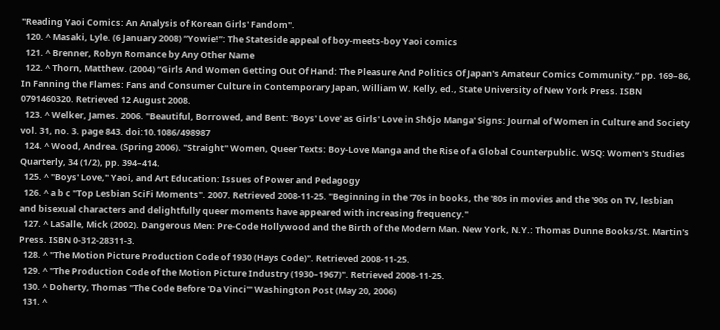"Reading Yaoi Comics: An Analysis of Korean Girls' Fandom".
  120. ^ Masaki, Lyle. (6 January 2008) “Yowie!”: The Stateside appeal of boy-meets-boy Yaoi comics
  121. ^ Brenner, Robyn Romance by Any Other Name
  122. ^ Thorn, Matthew. (2004) “Girls And Women Getting Out Of Hand: The Pleasure And Politics Of Japan's Amateur Comics Community.” pp. 169–86, In Fanning the Flames: Fans and Consumer Culture in Contemporary Japan, William W. Kelly, ed., State University of New York Press. ISBN 0791460320. Retrieved 12 August 2008.
  123. ^ Welker, James. 2006. "Beautiful, Borrowed, and Bent: 'Boys' Love' as Girls' Love in Shôjo Manga' Signs: Journal of Women in Culture and Society vol. 31, no. 3. page 843. doi:10.1086/498987
  124. ^ Wood, Andrea. (Spring 2006). "Straight" Women, Queer Texts: Boy-Love Manga and the Rise of a Global Counterpublic. WSQ: Women's Studies Quarterly, 34 (1/2), pp. 394–414.
  125. ^ "Boys' Love," Yaoi, and Art Education: Issues of Power and Pedagogy
  126. ^ a b c "Top Lesbian SciFi Moments". 2007. Retrieved 2008-11-25. "Beginning in the '70s in books, the '80s in movies and the '90s on TV, lesbian and bisexual characters and delightfully queer moments have appeared with increasing frequency."
  127. ^ LaSalle, Mick (2002). Dangerous Men: Pre-Code Hollywood and the Birth of the Modern Man. New York, N.Y.: Thomas Dunne Books/St. Martin's Press. ISBN 0-312-28311-3.
  128. ^ "The Motion Picture Production Code of 1930 (Hays Code)". Retrieved 2008-11-25.
  129. ^ "The Production Code of the Motion Picture Industry (1930–1967)". Retrieved 2008-11-25.
  130. ^ Doherty, Thomas "The Code Before 'Da Vinci'" Washington Post (May 20, 2006)
  131. ^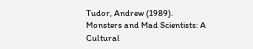Tudor, Andrew (1989). Monsters and Mad Scientists: A Cultural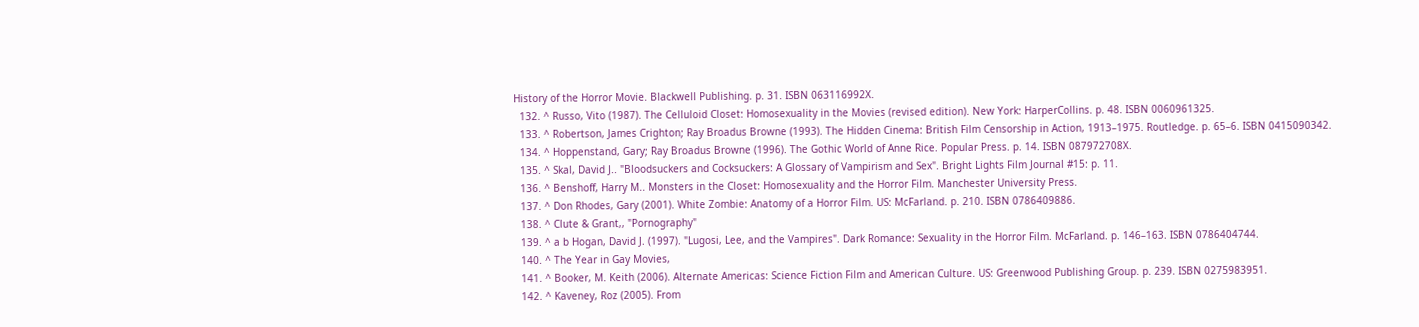History of the Horror Movie. Blackwell Publishing. p. 31. ISBN 063116992X.
  132. ^ Russo, Vito (1987). The Celluloid Closet: Homosexuality in the Movies (revised edition). New York: HarperCollins. p. 48. ISBN 0060961325.
  133. ^ Robertson, James Crighton; Ray Broadus Browne (1993). The Hidden Cinema: British Film Censorship in Action, 1913–1975. Routledge. p. 65–6. ISBN 0415090342.
  134. ^ Hoppenstand, Gary; Ray Broadus Browne (1996). The Gothic World of Anne Rice. Popular Press. p. 14. ISBN 087972708X.
  135. ^ Skal, David J.. "Bloodsuckers and Cocksuckers: A Glossary of Vampirism and Sex". Bright Lights Film Journal #15: p. 11.
  136. ^ Benshoff, Harry M.. Monsters in the Closet: Homosexuality and the Horror Film. Manchester University Press.
  137. ^ Don Rhodes, Gary (2001). White Zombie: Anatomy of a Horror Film. US: McFarland. p. 210. ISBN 0786409886.
  138. ^ Clute & Grant,, "Pornography"
  139. ^ a b Hogan, David J. (1997). "Lugosi, Lee, and the Vampires". Dark Romance: Sexuality in the Horror Film. McFarland. p. 146–163. ISBN 0786404744.
  140. ^ The Year in Gay Movies,
  141. ^ Booker, M. Keith (2006). Alternate Americas: Science Fiction Film and American Culture. US: Greenwood Publishing Group. p. 239. ISBN 0275983951.
  142. ^ Kaveney, Roz (2005). From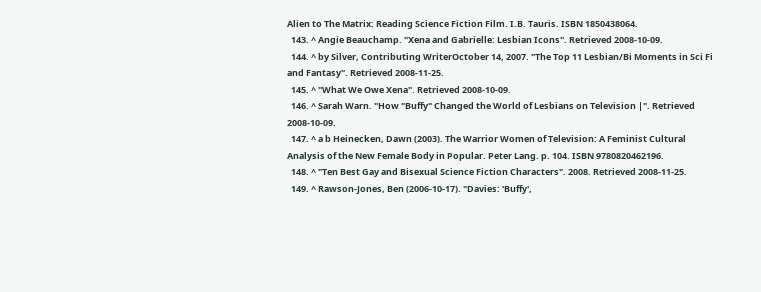Alien to The Matrix: Reading Science Fiction Film. I.B. Tauris. ISBN 1850438064.
  143. ^ Angie Beauchamp. "Xena and Gabrielle: Lesbian Icons". Retrieved 2008-10-09.
  144. ^ by Silver, Contributing WriterOctober 14, 2007. "The Top 11 Lesbian/Bi Moments in Sci Fi and Fantasy". Retrieved 2008-11-25.
  145. ^ "What We Owe Xena". Retrieved 2008-10-09.
  146. ^ Sarah Warn. "How "Buffy" Changed the World of Lesbians on Television |". Retrieved 2008-10-09.
  147. ^ a b Heinecken, Dawn (2003). The Warrior Women of Television: A Feminist Cultural Analysis of the New Female Body in Popular. Peter Lang. p. 104. ISBN 9780820462196.
  148. ^ "Ten Best Gay and Bisexual Science Fiction Characters". 2008. Retrieved 2008-11-25.
  149. ^ Rawson-Jones, Ben (2006-10-17). "Davies: 'Buffy',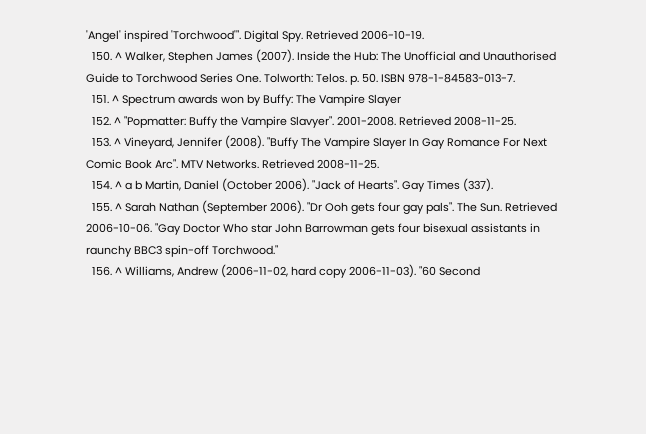'Angel' inspired 'Torchwood'". Digital Spy. Retrieved 2006-10-19.
  150. ^ Walker, Stephen James (2007). Inside the Hub: The Unofficial and Unauthorised Guide to Torchwood Series One. Tolworth: Telos. p. 50. ISBN 978-1-84583-013-7.
  151. ^ Spectrum awards won by Buffy: The Vampire Slayer
  152. ^ "Popmatter: Buffy the Vampire Slavyer". 2001-2008. Retrieved 2008-11-25.
  153. ^ Vineyard, Jennifer (2008). "Buffy The Vampire Slayer In Gay Romance For Next Comic Book Arc". MTV Networks. Retrieved 2008-11-25.
  154. ^ a b Martin, Daniel (October 2006). "Jack of Hearts". Gay Times (337).
  155. ^ Sarah Nathan (September 2006). "Dr Ooh gets four gay pals". The Sun. Retrieved 2006-10-06. "Gay Doctor Who star John Barrowman gets four bisexual assistants in raunchy BBC3 spin-off Torchwood."
  156. ^ Williams, Andrew (2006-11-02, hard copy 2006-11-03). "60 Second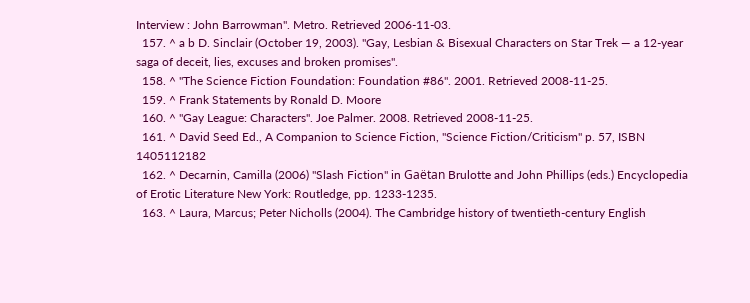Interview : John Barrowman". Metro. Retrieved 2006-11-03.
  157. ^ a b D. Sinclair (October 19, 2003). "Gay, Lesbian & Bisexual Characters on Star Trek — a 12-year saga of deceit, lies, excuses and broken promises".
  158. ^ "The Science Fiction Foundation: Foundation #86". 2001. Retrieved 2008-11-25.
  159. ^ Frank Statements by Ronald D. Moore
  160. ^ "Gay League: Characters". Joe Palmer. 2008. Retrieved 2008-11-25.
  161. ^ David Seed Ed., A Companion to Science Fiction, "Science Fiction/Criticism" p. 57, ISBN 1405112182
  162. ^ Decarnin, Camilla (2006) "Slash Fiction" in Gaëtan Brulotte and John Phillips (eds.) Encyclopedia of Erotic Literature New York: Routledge, pp. 1233-1235.
  163. ^ Laura, Marcus; Peter Nicholls (2004). The Cambridge history of twentieth-century English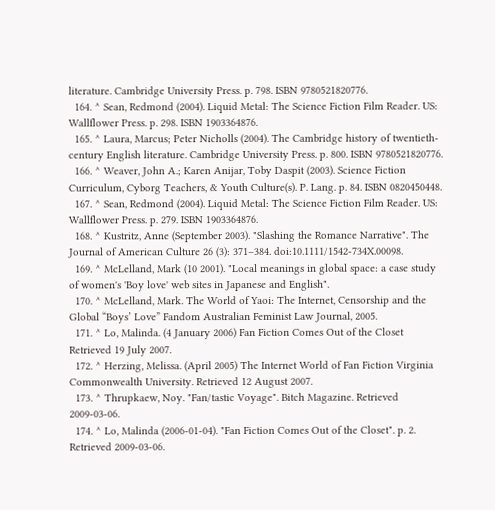literature. Cambridge University Press. p. 798. ISBN 9780521820776.
  164. ^ Sean, Redmond (2004). Liquid Metal: The Science Fiction Film Reader. US: Wallflower Press. p. 298. ISBN 1903364876.
  165. ^ Laura, Marcus; Peter Nicholls (2004). The Cambridge history of twentieth-century English literature. Cambridge University Press. p. 800. ISBN 9780521820776.
  166. ^ Weaver, John A.; Karen Anijar, Toby Daspit (2003). Science Fiction Curriculum, Cyborg Teachers, & Youth Culture(s). P. Lang. p. 84. ISBN 0820450448.
  167. ^ Sean, Redmond (2004). Liquid Metal: The Science Fiction Film Reader. US: Wallflower Press. p. 279. ISBN 1903364876.
  168. ^ Kustritz, Anne (September 2003). "Slashing the Romance Narrative". The Journal of American Culture 26 (3): 371–384. doi:10.1111/1542-734X.00098.
  169. ^ McLelland, Mark (10 2001). "Local meanings in global space: a case study of women's 'Boy love' web sites in Japanese and English".
  170. ^ McLelland, Mark. The World of Yaoi: The Internet, Censorship and the Global “Boys’ Love” Fandom Australian Feminist Law Journal, 2005.
  171. ^ Lo, Malinda. (4 January 2006) Fan Fiction Comes Out of the Closet Retrieved 19 July 2007.
  172. ^ Herzing, Melissa. (April 2005) The Internet World of Fan Fiction Virginia Commonwealth University. Retrieved 12 August 2007.
  173. ^ Thrupkaew, Noy. "Fan/tastic Voyage". Bitch Magazine. Retrieved 2009-03-06.
  174. ^ Lo, Malinda (2006-01-04). "Fan Fiction Comes Out of the Closet". p. 2. Retrieved 2009-03-06.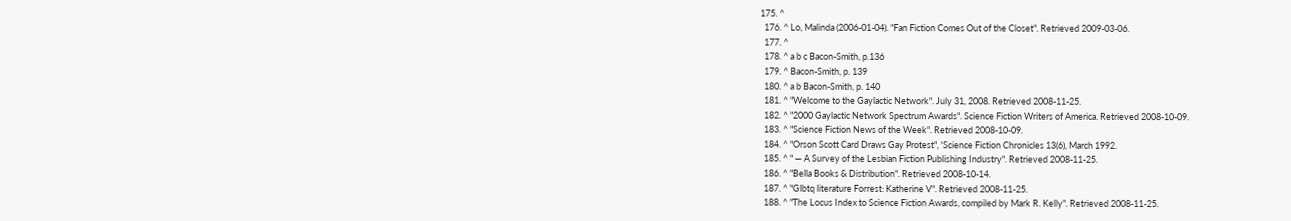175. ^
  176. ^ Lo, Malinda (2006-01-04). "Fan Fiction Comes Out of the Closet". Retrieved 2009-03-06.
  177. ^
  178. ^ a b c Bacon-Smith, p.136
  179. ^ Bacon-Smith, p. 139
  180. ^ a b Bacon-Smith, p. 140
  181. ^ "Welcome to the Gaylactic Network". July 31, 2008. Retrieved 2008-11-25.
  182. ^ "2000 Gaylactic Network Spectrum Awards". Science Fiction Writers of America. Retrieved 2008-10-09.
  183. ^ "Science Fiction News of the Week". Retrieved 2008-10-09.
  184. ^ "Orson Scott Card Draws Gay Protest", 'Science Fiction Chronicles 13(6), March 1992.
  185. ^ " — A Survey of the Lesbian Fiction Publishing Industry". Retrieved 2008-11-25.
  186. ^ "Bella Books & Distribution". Retrieved 2008-10-14.
  187. ^ "Glbtq literature Forrest: Katherine V". Retrieved 2008-11-25.
  188. ^ "The Locus Index to Science Fiction Awards, compiled by Mark R. Kelly". Retrieved 2008-11-25.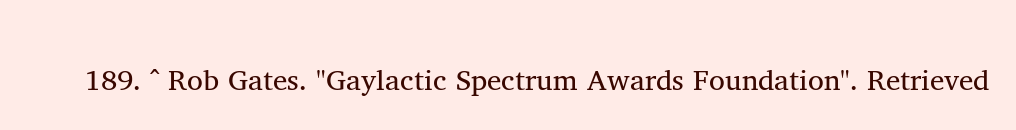189. ^ Rob Gates. "Gaylactic Spectrum Awards Foundation". Retrieved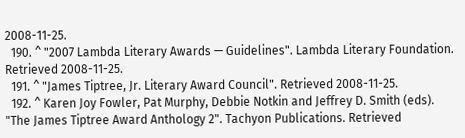2008-11-25.
  190. ^ "2007 Lambda Literary Awards — Guidelines". Lambda Literary Foundation. Retrieved 2008-11-25.
  191. ^ "James Tiptree, Jr. Literary Award Council". Retrieved 2008-11-25.
  192. ^ Karen Joy Fowler, Pat Murphy, Debbie Notkin and Jeffrey D. Smith (eds). "The James Tiptree Award Anthology 2". Tachyon Publications. Retrieved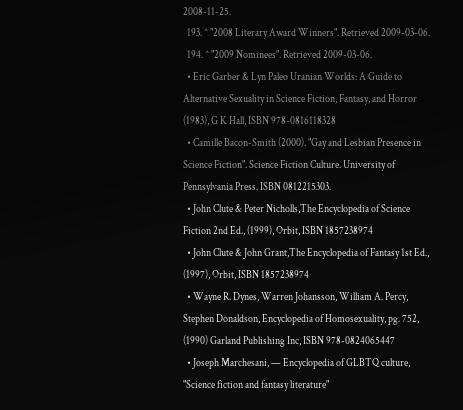2008-11-25.
  193. ^ "2008 Literary Award Winners". Retrieved 2009-03-06.
  194. ^ "2009 Nominees". Retrieved 2009-03-06.
  • Eric Garber & Lyn Paleo Uranian Worlds: A Guide to Alternative Sexuality in Science Fiction, Fantasy, and Horror (1983), G K Hall, ISBN 978-0816118328
  • Camille Bacon-Smith (2000). "Gay and Lesbian Presence in Science Fiction". Science Fiction Culture. University of Pennsylvania Press. ISBN 0812215303.
  • John Clute & Peter Nicholls,The Encyclopedia of Science Fiction 2nd Ed., (1999), Orbit, ISBN 1857238974
  • John Clute & John Grant,The Encyclopedia of Fantasy 1st Ed., (1997), Orbit, ISBN 1857238974
  • Wayne R. Dynes, Warren Johansson, William A. Percy, Stephen Donaldson, Encyclopedia of Homosexuality, pg. 752, (1990) Garland Publishing Inc, ISBN 978-0824065447
  • Joseph Marchesani, — Encyclopedia of GLBTQ culture, "Science fiction and fantasy literature"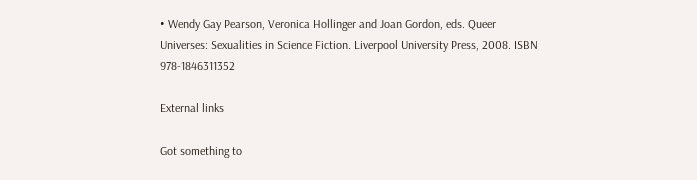• Wendy Gay Pearson, Veronica Hollinger and Joan Gordon, eds. Queer Universes: Sexualities in Science Fiction. Liverpool University Press, 2008. ISBN 978-1846311352

External links

Got something to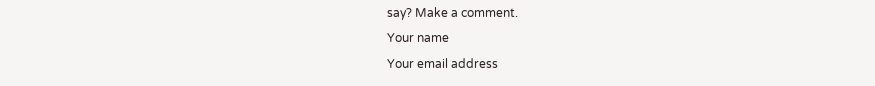say? Make a comment.
Your name
Your email address